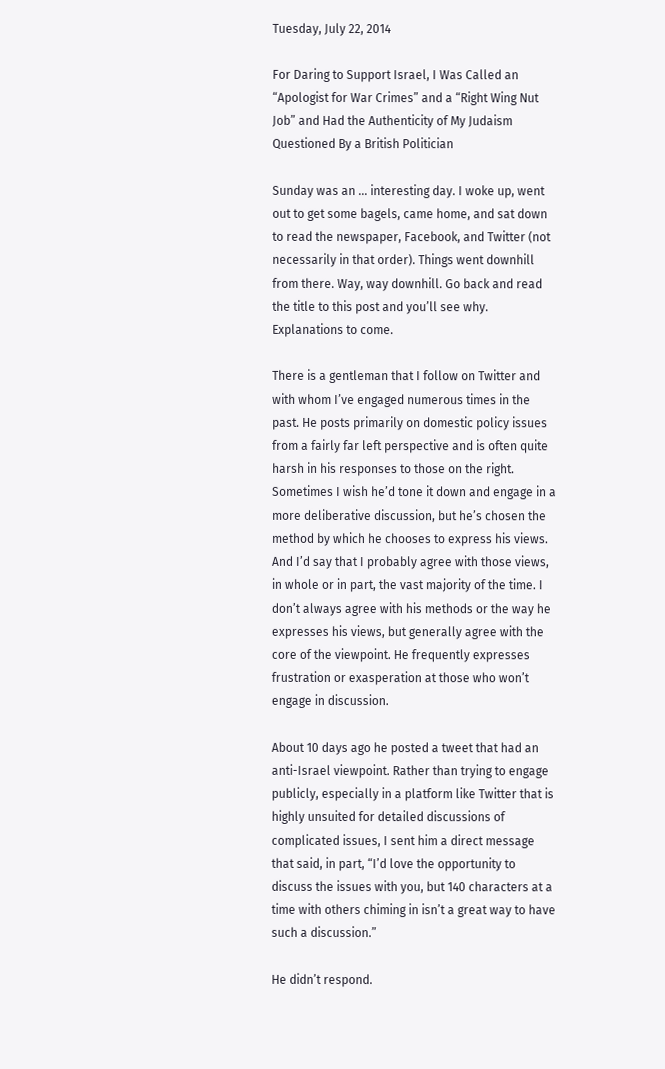Tuesday, July 22, 2014

For Daring to Support Israel, I Was Called an “Apologist for War Crimes” and a “Right Wing Nut Job” and Had the Authenticity of My Judaism Questioned By a British Politician

Sunday was an … interesting day. I woke up, went out to get some bagels, came home, and sat down to read the newspaper, Facebook, and Twitter (not necessarily in that order). Things went downhill from there. Way, way downhill. Go back and read the title to this post and you’ll see why. Explanations to come.

There is a gentleman that I follow on Twitter and with whom I’ve engaged numerous times in the past. He posts primarily on domestic policy issues from a fairly far left perspective and is often quite harsh in his responses to those on the right. Sometimes I wish he’d tone it down and engage in a more deliberative discussion, but he’s chosen the method by which he chooses to express his views. And I’d say that I probably agree with those views, in whole or in part, the vast majority of the time. I don’t always agree with his methods or the way he expresses his views, but generally agree with the core of the viewpoint. He frequently expresses frustration or exasperation at those who won’t engage in discussion.

About 10 days ago he posted a tweet that had an anti-Israel viewpoint. Rather than trying to engage publicly, especially in a platform like Twitter that is highly unsuited for detailed discussions of complicated issues, I sent him a direct message that said, in part, “I’d love the opportunity to discuss the issues with you, but 140 characters at a time with others chiming in isn’t a great way to have such a discussion.”

He didn’t respond.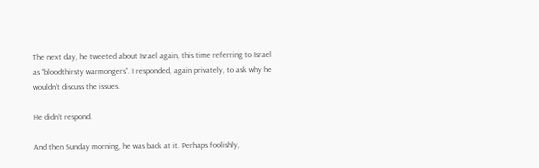The next day, he tweeted about Israel again, this time referring to Israel as “bloodthirsty warmongers”. I responded, again privately, to ask why he wouldn’t discuss the issues.

He didn’t respond.

And then Sunday morning, he was back at it. Perhaps foolishly,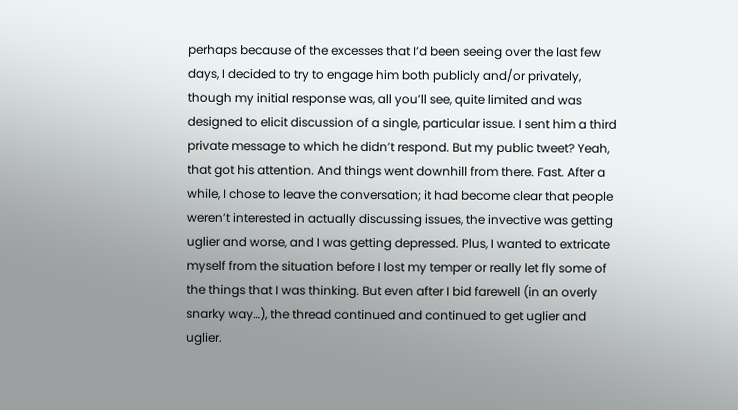perhaps because of the excesses that I’d been seeing over the last few days, I decided to try to engage him both publicly and/or privately, though my initial response was, all you’ll see, quite limited and was designed to elicit discussion of a single, particular issue. I sent him a third private message to which he didn’t respond. But my public tweet? Yeah, that got his attention. And things went downhill from there. Fast. After a while, I chose to leave the conversation; it had become clear that people weren’t interested in actually discussing issues, the invective was getting uglier and worse, and I was getting depressed. Plus, I wanted to extricate myself from the situation before I lost my temper or really let fly some of the things that I was thinking. But even after I bid farewell (in an overly snarky way…), the thread continued and continued to get uglier and uglier.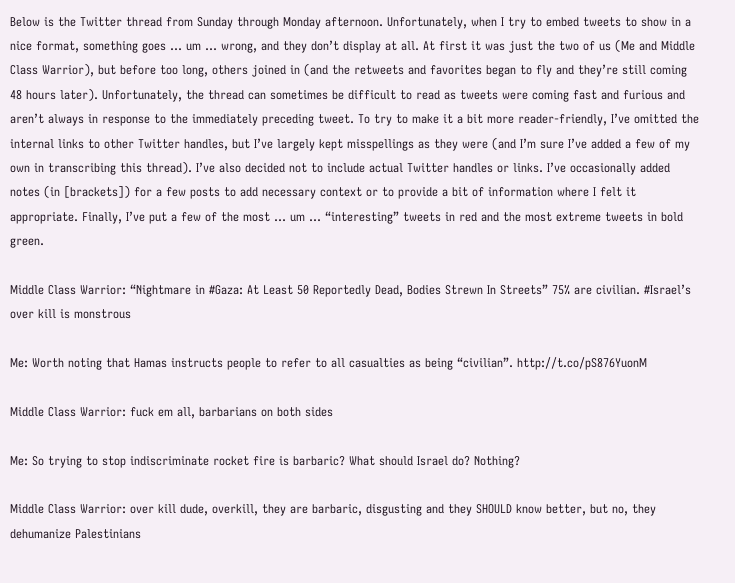Below is the Twitter thread from Sunday through Monday afternoon. Unfortunately, when I try to embed tweets to show in a nice format, something goes … um … wrong, and they don’t display at all. At first it was just the two of us (Me and Middle Class Warrior), but before too long, others joined in (and the retweets and favorites began to fly and they’re still coming 48 hours later). Unfortunately, the thread can sometimes be difficult to read as tweets were coming fast and furious and aren’t always in response to the immediately preceding tweet. To try to make it a bit more reader-friendly, I’ve omitted the internal links to other Twitter handles, but I’ve largely kept misspellings as they were (and I’m sure I’ve added a few of my own in transcribing this thread). I’ve also decided not to include actual Twitter handles or links. I’ve occasionally added notes (in [brackets]) for a few posts to add necessary context or to provide a bit of information where I felt it appropriate. Finally, I’ve put a few of the most … um … “interesting” tweets in red and the most extreme tweets in bold green.

Middle Class Warrior: “Nightmare in #Gaza: At Least 50 Reportedly Dead, Bodies Strewn In Streets” 75% are civilian. #Israel’s over kill is monstrous

Me: Worth noting that Hamas instructs people to refer to all casualties as being “civilian”. http://t.co/pS876YuonM

Middle Class Warrior: fuck em all, barbarians on both sides

Me: So trying to stop indiscriminate rocket fire is barbaric? What should Israel do? Nothing?

Middle Class Warrior: over kill dude, overkill, they are barbaric, disgusting and they SHOULD know better, but no, they dehumanize Palestinians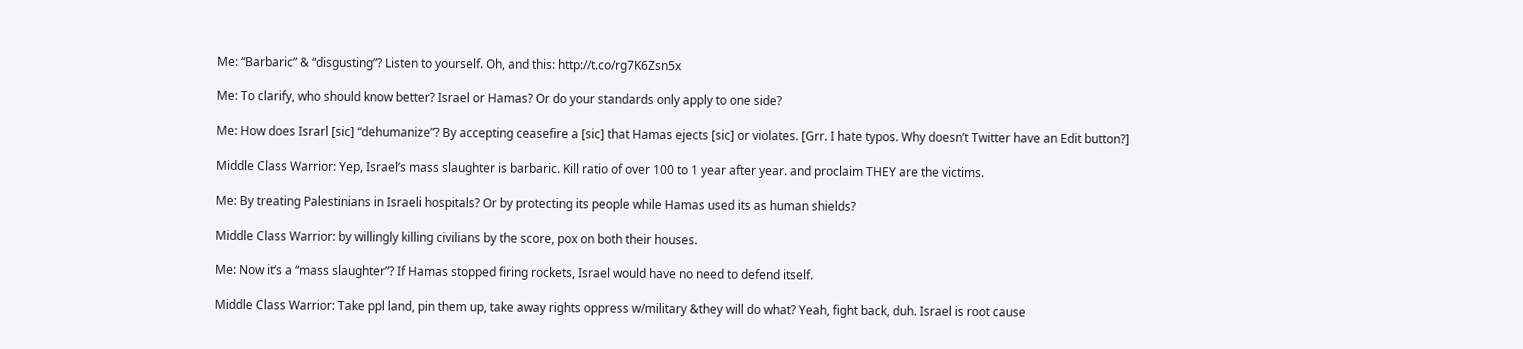Me: “Barbaric” & “disgusting”? Listen to yourself. Oh, and this: http://t.co/rg7K6Zsn5x

Me: To clarify, who should know better? Israel or Hamas? Or do your standards only apply to one side?

Me: How does Israrl [sic] “dehumanize”? By accepting ceasefire a [sic] that Hamas ejects [sic] or violates. [Grr. I hate typos. Why doesn’t Twitter have an Edit button?]

Middle Class Warrior: Yep, Israel’s mass slaughter is barbaric. Kill ratio of over 100 to 1 year after year. and proclaim THEY are the victims.

Me: By treating Palestinians in Israeli hospitals? Or by protecting its people while Hamas used its as human shields?

Middle Class Warrior: by willingly killing civilians by the score, pox on both their houses.

Me: Now it’s a “mass slaughter”? If Hamas stopped firing rockets, Israel would have no need to defend itself.

Middle Class Warrior: Take ppl land, pin them up, take away rights oppress w/military &they will do what? Yeah, fight back, duh. Israel is root cause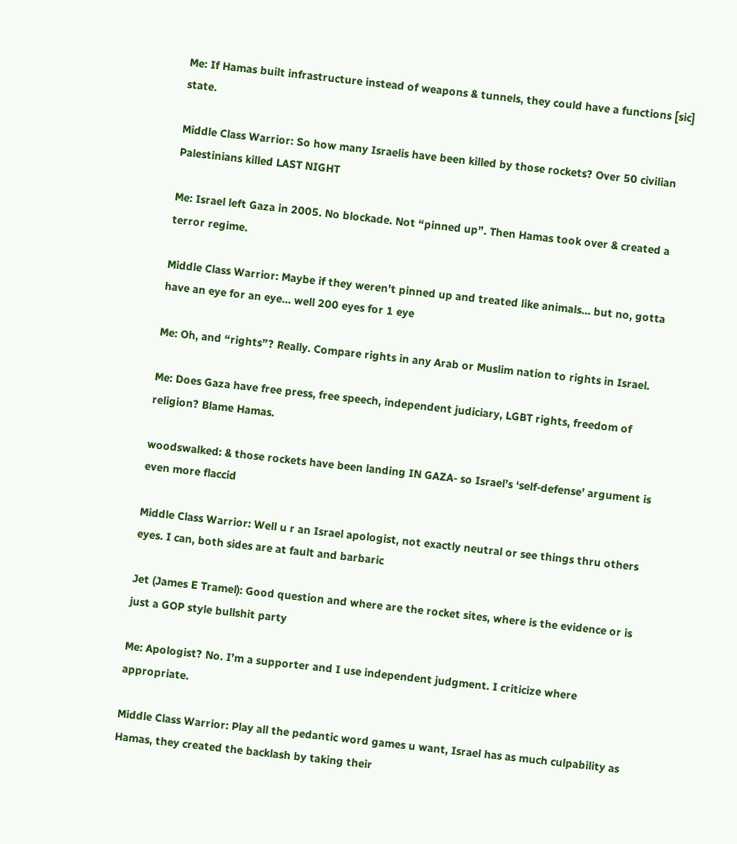Me: If Hamas built infrastructure instead of weapons & tunnels, they could have a functions [sic] state.

Middle Class Warrior: So how many Israelis have been killed by those rockets? Over 50 civilian Palestinians killed LAST NIGHT

Me: Israel left Gaza in 2005. No blockade. Not “pinned up”. Then Hamas took over & created a terror regime.

Middle Class Warrior: Maybe if they weren’t pinned up and treated like animals… but no, gotta have an eye for an eye… well 200 eyes for 1 eye

Me: Oh, and “rights”? Really. Compare rights in any Arab or Muslim nation to rights in Israel.

Me: Does Gaza have free press, free speech, independent judiciary, LGBT rights, freedom of religion? Blame Hamas.

woodswalked: & those rockets have been landing IN GAZA- so Israel’s ‘self-defense’ argument is even more flaccid

Middle Class Warrior: Well u r an Israel apologist, not exactly neutral or see things thru others eyes. I can, both sides are at fault and barbaric

Jet (James E Tramel): Good question and where are the rocket sites, where is the evidence or is just a GOP style bullshit party

Me: Apologist? No. I’m a supporter and I use independent judgment. I criticize where appropriate.

Middle Class Warrior: Play all the pedantic word games u want, Israel has as much culpability as Hamas, they created the backlash by taking their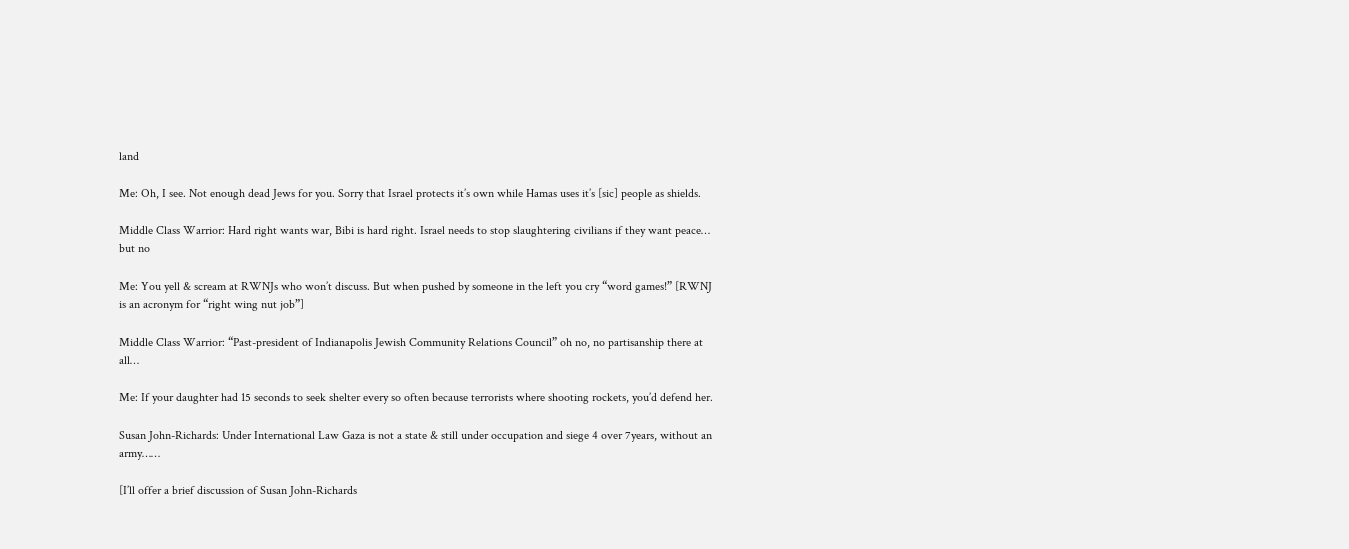land

Me: Oh, I see. Not enough dead Jews for you. Sorry that Israel protects it’s own while Hamas uses it’s [sic] people as shields.

Middle Class Warrior: Hard right wants war, Bibi is hard right. Israel needs to stop slaughtering civilians if they want peace… but no

Me: You yell & scream at RWNJs who won’t discuss. But when pushed by someone in the left you cry “word games!” [RWNJ is an acronym for “right wing nut job”]

Middle Class Warrior: “Past-president of Indianapolis Jewish Community Relations Council” oh no, no partisanship there at all…

Me: If your daughter had 15 seconds to seek shelter every so often because terrorists where shooting rockets, you’d defend her.

Susan John-Richards: Under International Law Gaza is not a state & still under occupation and siege 4 over 7years, without an army……

[I’ll offer a brief discussion of Susan John-Richards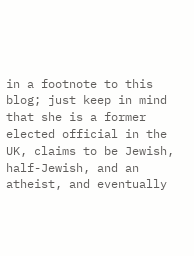in a footnote to this blog; just keep in mind that she is a former elected official in the UK, claims to be Jewish, half-Jewish, and an atheist, and eventually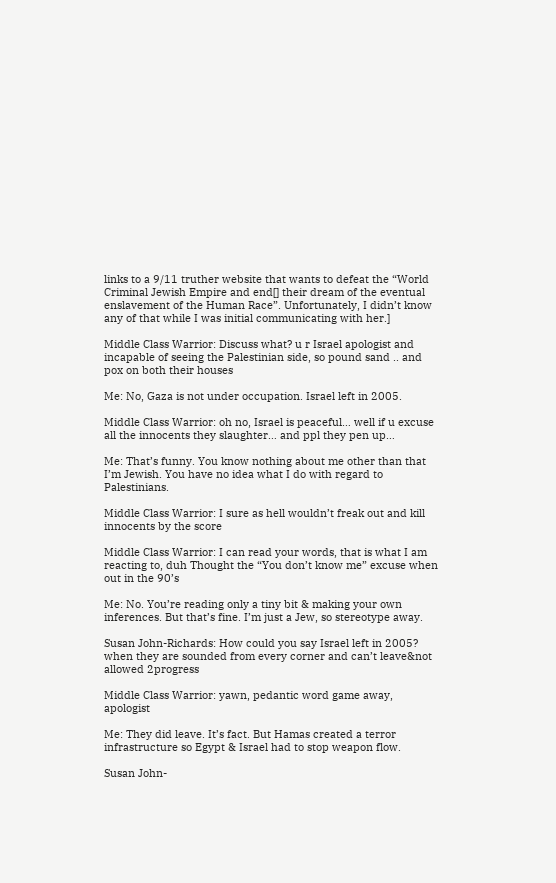links to a 9/11 truther website that wants to defeat the “World Criminal Jewish Empire and end[] their dream of the eventual enslavement of the Human Race”. Unfortunately, I didn’t know any of that while I was initial communicating with her.]

Middle Class Warrior: Discuss what? u r Israel apologist and incapable of seeing the Palestinian side, so pound sand .. and pox on both their houses

Me: No, Gaza is not under occupation. Israel left in 2005.

Middle Class Warrior: oh no, Israel is peaceful… well if u excuse all the innocents they slaughter… and ppl they pen up…

Me: That’s funny. You know nothing about me other than that I’m Jewish. You have no idea what I do with regard to Palestinians.

Middle Class Warrior: I sure as hell wouldn’t freak out and kill innocents by the score

Middle Class Warrior: I can read your words, that is what I am reacting to, duh Thought the “You don’t know me” excuse when out in the 90’s

Me: No. You’re reading only a tiny bit & making your own inferences. But that’s fine. I’m just a Jew, so stereotype away.

Susan John-Richards: How could you say Israel left in 2005? when they are sounded from every corner and can’t leave&not allowed 2progress

Middle Class Warrior: yawn, pedantic word game away, apologist

Me: They did leave. It’s fact. But Hamas created a terror infrastructure so Egypt & Israel had to stop weapon flow.

Susan John-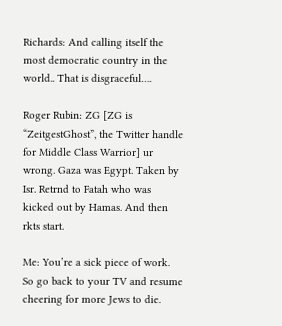Richards: And calling itself the most democratic country in the world.. That is disgraceful….

Roger Rubin: ZG [ZG is “ZeitgestGhost”, the Twitter handle for Middle Class Warrior] ur wrong. Gaza was Egypt. Taken by Isr. Retrnd to Fatah who was kicked out by Hamas. And then rkts start.

Me: You’re a sick piece of work. So go back to your TV and resume cheering for more Jews to die.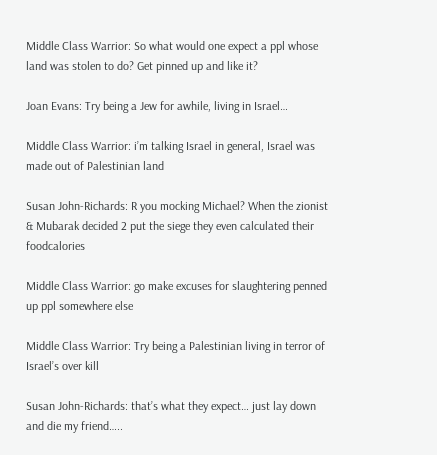Middle Class Warrior: So what would one expect a ppl whose land was stolen to do? Get pinned up and like it?

Joan Evans: Try being a Jew for awhile, living in Israel…

Middle Class Warrior: i’m talking Israel in general, Israel was made out of Palestinian land

Susan John-Richards: R you mocking Michael? When the zionist & Mubarak decided 2 put the siege they even calculated their foodcalories

Middle Class Warrior: go make excuses for slaughtering penned up ppl somewhere else

Middle Class Warrior: Try being a Palestinian living in terror of Israel’s over kill

Susan John-Richards: that’s what they expect… just lay down and die my friend…..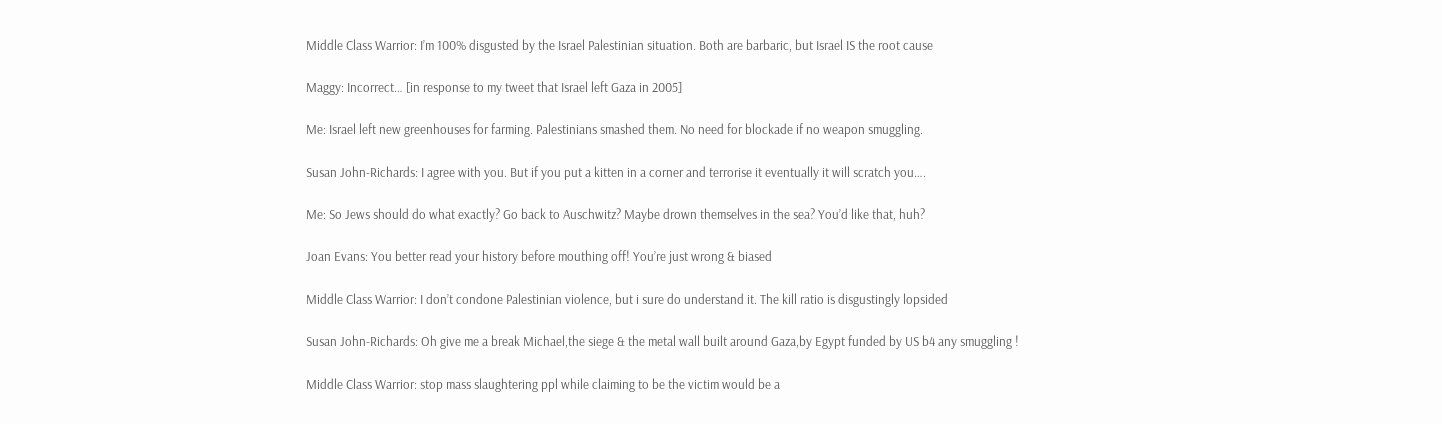Middle Class Warrior: I’m 100% disgusted by the Israel Palestinian situation. Both are barbaric, but Israel IS the root cause

Maggy: Incorrect… [in response to my tweet that Israel left Gaza in 2005]

Me: Israel left new greenhouses for farming. Palestinians smashed them. No need for blockade if no weapon smuggling.

Susan John-Richards: I agree with you. But if you put a kitten in a corner and terrorise it eventually it will scratch you….

Me: So Jews should do what exactly? Go back to Auschwitz? Maybe drown themselves in the sea? You’d like that, huh?

Joan Evans: You better read your history before mouthing off! You’re just wrong & biased

Middle Class Warrior: I don’t condone Palestinian violence, but i sure do understand it. The kill ratio is disgustingly lopsided

Susan John-Richards: Oh give me a break Michael,the siege & the metal wall built around Gaza,by Egypt funded by US b4 any smuggling !

Middle Class Warrior: stop mass slaughtering ppl while claiming to be the victim would be a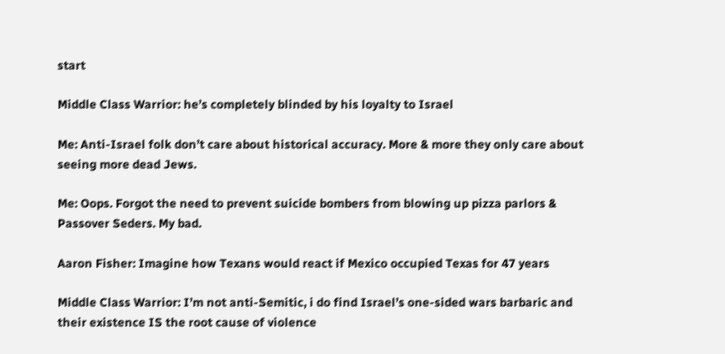start

Middle Class Warrior: he’s completely blinded by his loyalty to Israel

Me: Anti-Israel folk don’t care about historical accuracy. More & more they only care about seeing more dead Jews.

Me: Oops. Forgot the need to prevent suicide bombers from blowing up pizza parlors & Passover Seders. My bad.

Aaron Fisher: Imagine how Texans would react if Mexico occupied Texas for 47 years

Middle Class Warrior: I’m not anti-Semitic, i do find Israel’s one-sided wars barbaric and their existence IS the root cause of violence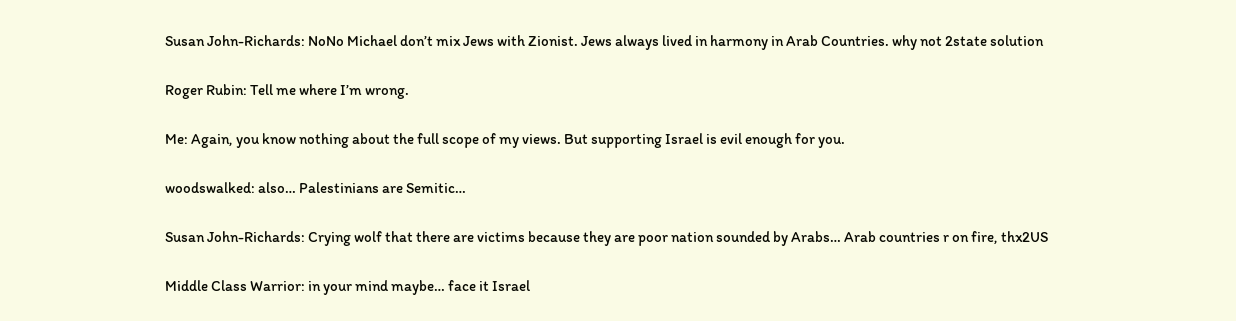Susan John-Richards: NoNo Michael don’t mix Jews with Zionist. Jews always lived in harmony in Arab Countries. why not 2state solution

Roger Rubin: Tell me where I’m wrong.

Me: Again, you know nothing about the full scope of my views. But supporting Israel is evil enough for you.

woodswalked: also… Palestinians are Semitic…

Susan John-Richards: Crying wolf that there are victims because they are poor nation sounded by Arabs… Arab countries r on fire, thx2US

Middle Class Warrior: in your mind maybe… face it Israel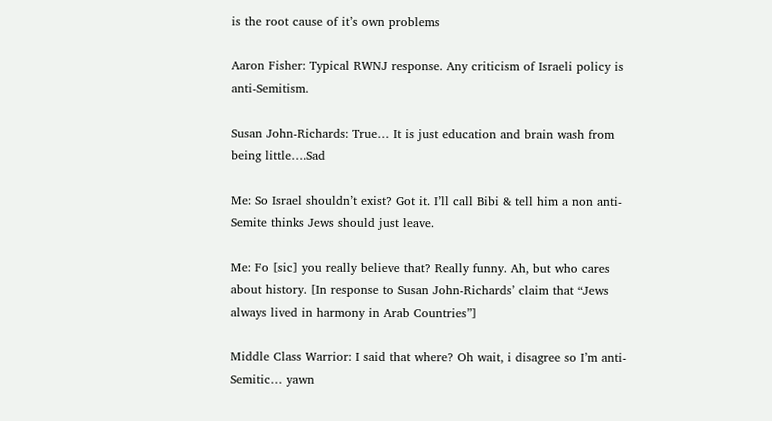is the root cause of it’s own problems

Aaron Fisher: Typical RWNJ response. Any criticism of Israeli policy is anti-Semitism.

Susan John-Richards: True… It is just education and brain wash from being little….Sad

Me: So Israel shouldn’t exist? Got it. I’ll call Bibi & tell him a non anti-Semite thinks Jews should just leave.

Me: Fo [sic] you really believe that? Really funny. Ah, but who cares about history. [In response to Susan John-Richards’ claim that “Jews always lived in harmony in Arab Countries”]

Middle Class Warrior: I said that where? Oh wait, i disagree so I’m anti-Semitic… yawn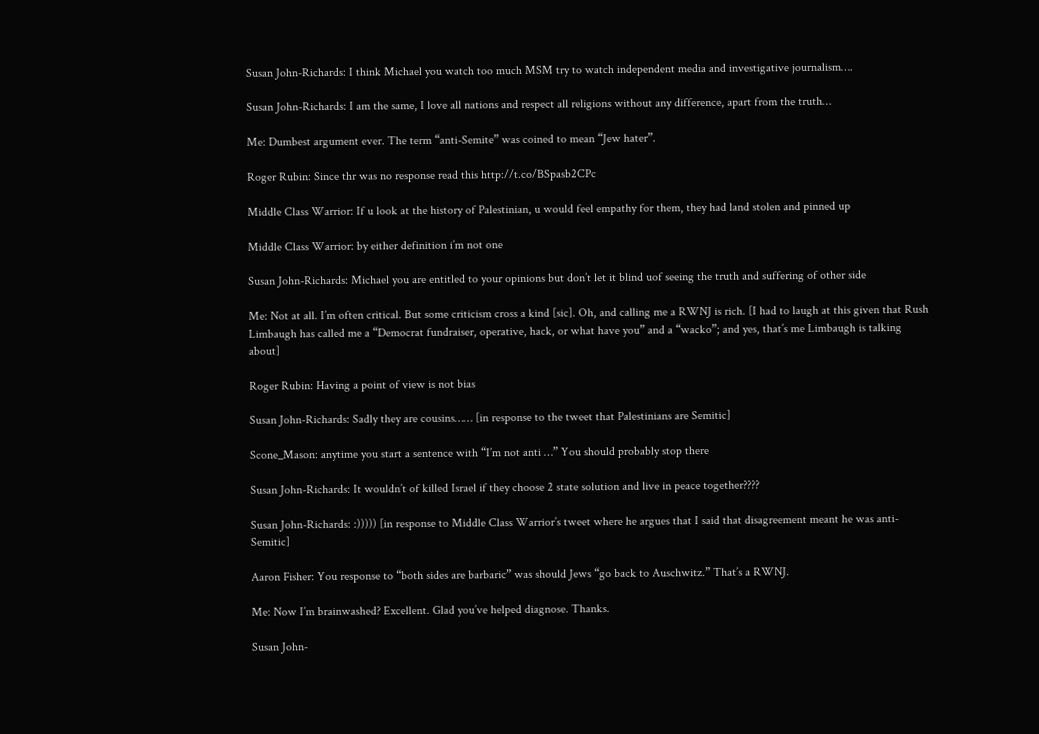Susan John-Richards: I think Michael you watch too much MSM try to watch independent media and investigative journalism….

Susan John-Richards: I am the same, I love all nations and respect all religions without any difference, apart from the truth…

Me: Dumbest argument ever. The term “anti-Semite” was coined to mean “Jew hater”.

Roger Rubin: Since thr was no response read this http://t.co/BSpasb2CPc

Middle Class Warrior: If u look at the history of Palestinian, u would feel empathy for them, they had land stolen and pinned up

Middle Class Warrior: by either definition i’m not one

Susan John-Richards: Michael you are entitled to your opinions but don’t let it blind uof seeing the truth and suffering of other side

Me: Not at all. I’m often critical. But some criticism cross a kind [sic]. Oh, and calling me a RWNJ is rich. [I had to laugh at this given that Rush Limbaugh has called me a “Democrat fundraiser, operative, hack, or what have you” and a “wacko”; and yes, that’s me Limbaugh is talking about]

Roger Rubin: Having a point of view is not bias

Susan John-Richards: Sadly they are cousins…… [in response to the tweet that Palestinians are Semitic]

Scone_Mason: anytime you start a sentence with “I’m not anti …” You should probably stop there

Susan John-Richards: It wouldn’t of killed Israel if they choose 2 state solution and live in peace together????

Susan John-Richards: :))))) [in response to Middle Class Warrior’s tweet where he argues that I said that disagreement meant he was anti-Semitic]

Aaron Fisher: You response to “both sides are barbaric” was should Jews “go back to Auschwitz.” That’s a RWNJ.

Me: Now I’m brainwashed? Excellent. Glad you’ve helped diagnose. Thanks.

Susan John-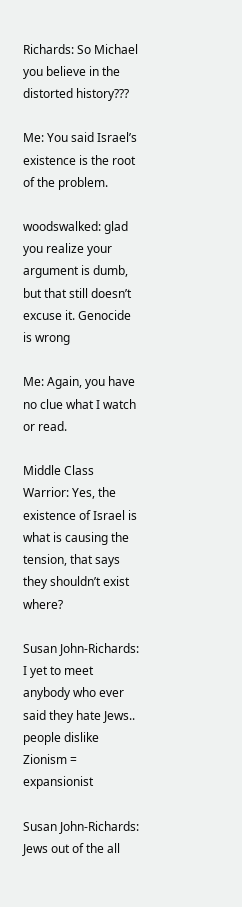Richards: So Michael you believe in the distorted history???

Me: You said Israel’s existence is the root of the problem.

woodswalked: glad you realize your argument is dumb, but that still doesn’t excuse it. Genocide is wrong

Me: Again, you have no clue what I watch or read.

Middle Class Warrior: Yes, the existence of Israel is what is causing the tension, that says they shouldn’t exist where?

Susan John-Richards: I yet to meet anybody who ever said they hate Jews.. people dislike Zionism = expansionist

Susan John-Richards: Jews out of the all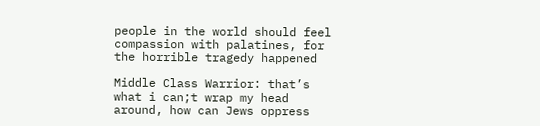people in the world should feel compassion with palatines, for the horrible tragedy happened

Middle Class Warrior: that’s what i can;t wrap my head around, how can Jews oppress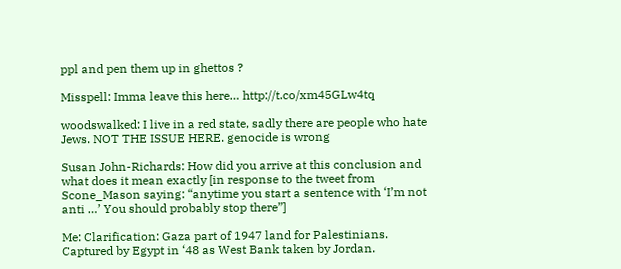ppl and pen them up in ghettos ?

Misspell: Imma leave this here… http://t.co/xm45GLw4tq

woodswalked: I live in a red state, sadly there are people who hate Jews. NOT THE ISSUE HERE. genocide is wrong

Susan John-Richards: How did you arrive at this conclusion and what does it mean exactly [in response to the tweet from Scone_Mason saying: “anytime you start a sentence with ‘I’m not anti …’ You should probably stop there”]

Me: Clarification: Gaza part of 1947 land for Palestinians. Captured by Egypt in ‘48 as West Bank taken by Jordan.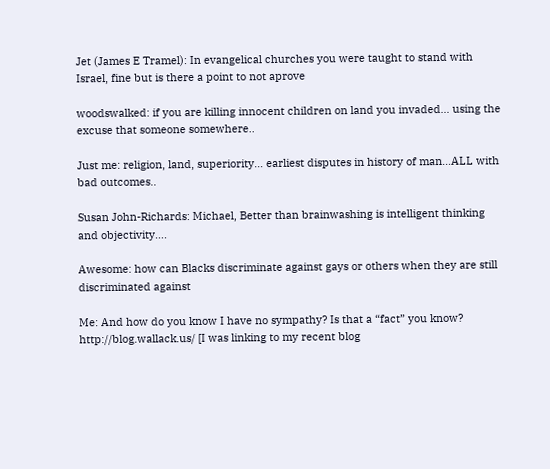Jet (James E Tramel): In evangelical churches you were taught to stand with Israel, fine but is there a point to not aprove

woodswalked: if you are killing innocent children on land you invaded… using the excuse that someone somewhere..

Just me: religion, land, superiority… earliest disputes in history of man…ALL with bad outcomes..

Susan John-Richards: Michael, Better than brainwashing is intelligent thinking and objectivity….

Awesome: how can Blacks discriminate against gays or others when they are still discriminated against

Me: And how do you know I have no sympathy? Is that a “fact” you know? http://blog.wallack.us/ [I was linking to my recent blog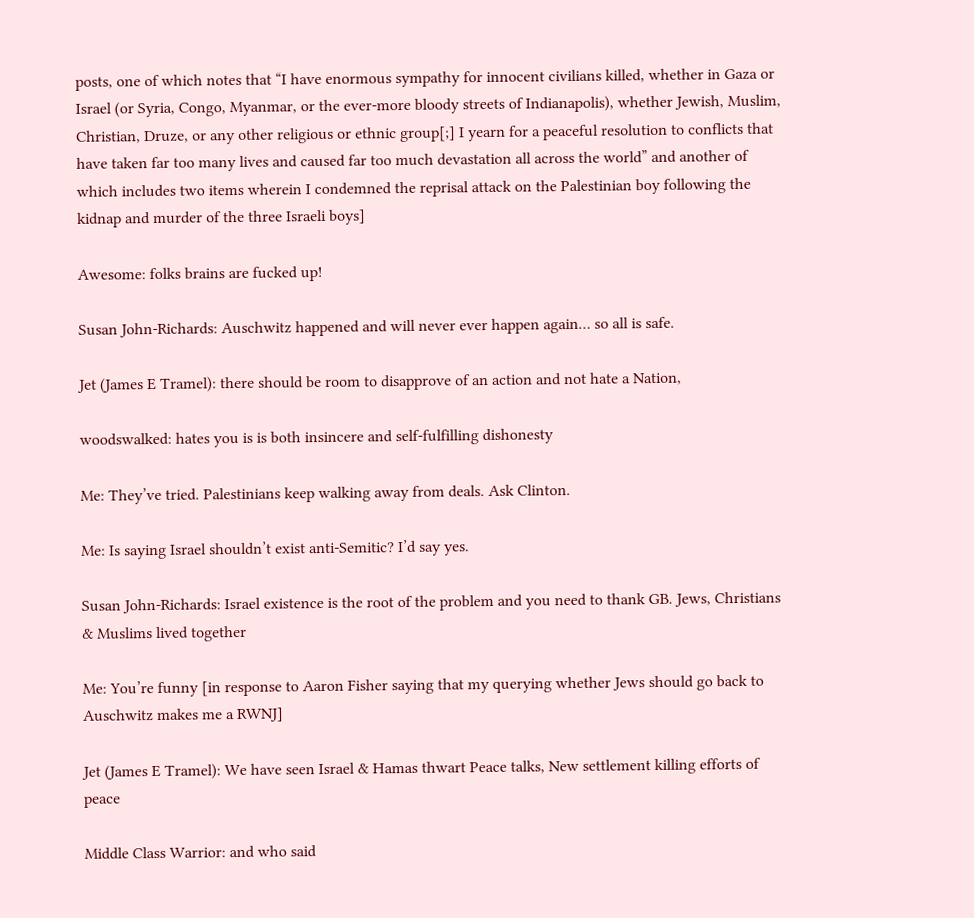posts, one of which notes that “I have enormous sympathy for innocent civilians killed, whether in Gaza or Israel (or Syria, Congo, Myanmar, or the ever-more bloody streets of Indianapolis), whether Jewish, Muslim, Christian, Druze, or any other religious or ethnic group[;] I yearn for a peaceful resolution to conflicts that have taken far too many lives and caused far too much devastation all across the world” and another of which includes two items wherein I condemned the reprisal attack on the Palestinian boy following the kidnap and murder of the three Israeli boys]

Awesome: folks brains are fucked up!

Susan John-Richards: Auschwitz happened and will never ever happen again… so all is safe.

Jet (James E Tramel): there should be room to disapprove of an action and not hate a Nation,

woodswalked: hates you is is both insincere and self-fulfilling dishonesty

Me: They’ve tried. Palestinians keep walking away from deals. Ask Clinton.

Me: Is saying Israel shouldn’t exist anti-Semitic? I’d say yes.

Susan John-Richards: Israel existence is the root of the problem and you need to thank GB. Jews, Christians & Muslims lived together

Me: You’re funny [in response to Aaron Fisher saying that my querying whether Jews should go back to Auschwitz makes me a RWNJ]

Jet (James E Tramel): We have seen Israel & Hamas thwart Peace talks, New settlement killing efforts of peace

Middle Class Warrior: and who said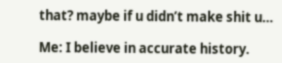that? maybe if u didn’t make shit u…

Me: I believe in accurate history.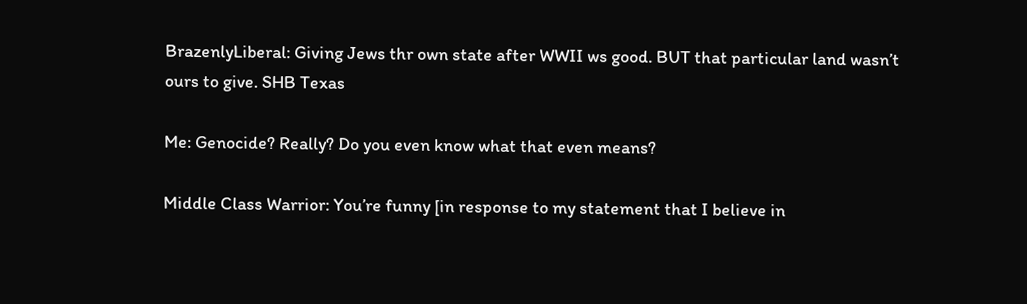BrazenlyLiberal: Giving Jews thr own state after WWII ws good. BUT that particular land wasn’t ours to give. SHB Texas

Me: Genocide? Really? Do you even know what that even means?

Middle Class Warrior: You’re funny [in response to my statement that I believe in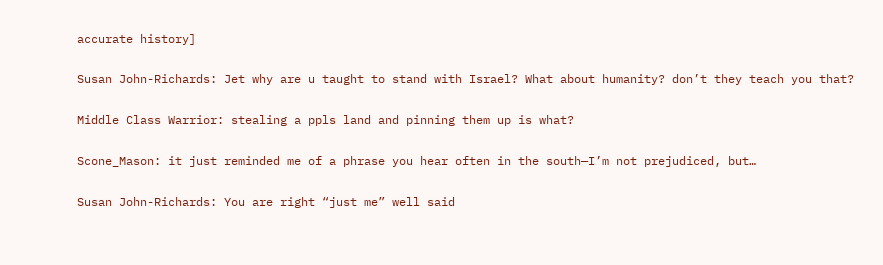accurate history]

Susan John-Richards: Jet why are u taught to stand with Israel? What about humanity? don’t they teach you that?

Middle Class Warrior: stealing a ppls land and pinning them up is what?

Scone_Mason: it just reminded me of a phrase you hear often in the south—I’m not prejudiced, but…

Susan John-Richards: You are right “just me” well said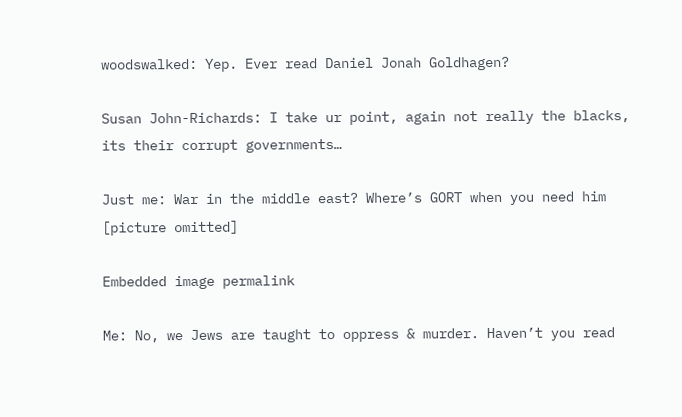woodswalked: Yep. Ever read Daniel Jonah Goldhagen?

Susan John-Richards: I take ur point, again not really the blacks, its their corrupt governments…

Just me: War in the middle east? Where’s GORT when you need him [picture omitted]

Embedded image permalink

Me: No, we Jews are taught to oppress & murder. Haven’t you read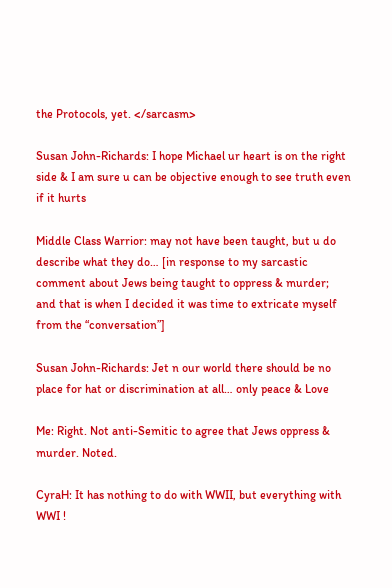the Protocols, yet. </sarcasm>

Susan John-Richards: I hope Michael ur heart is on the right side & I am sure u can be objective enough to see truth even if it hurts

Middle Class Warrior: may not have been taught, but u do describe what they do… [in response to my sarcastic comment about Jews being taught to oppress & murder; and that is when I decided it was time to extricate myself from the “conversation”]

Susan John-Richards: Jet n our world there should be no place for hat or discrimination at all… only peace & Love

Me: Right. Not anti-Semitic to agree that Jews oppress & murder. Noted.

CyraH: It has nothing to do with WWII, but everything with WWI !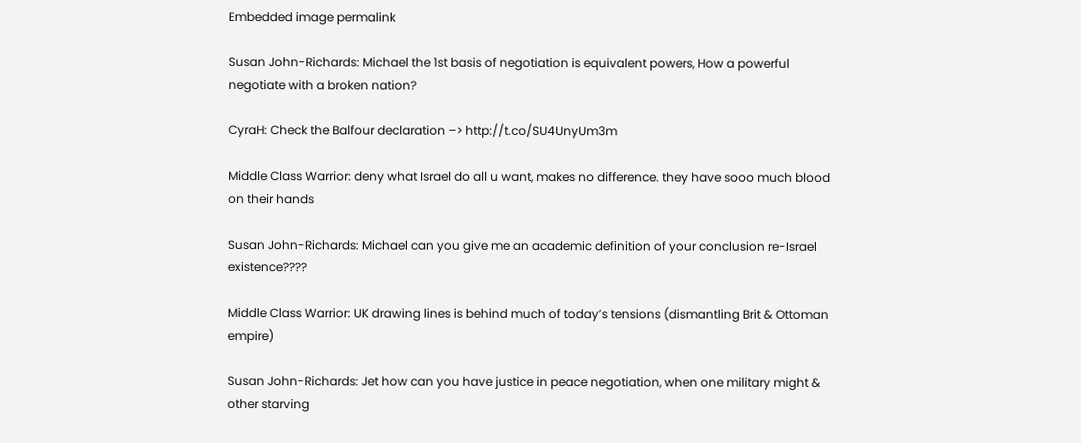Embedded image permalink

Susan John-Richards: Michael the 1st basis of negotiation is equivalent powers, How a powerful negotiate with a broken nation?

CyraH: Check the Balfour declaration –> http://t.co/SU4UnyUm3m

Middle Class Warrior: deny what Israel do all u want, makes no difference. they have sooo much blood on their hands

Susan John-Richards: Michael can you give me an academic definition of your conclusion re-Israel existence????

Middle Class Warrior: UK drawing lines is behind much of today’s tensions (dismantling Brit & Ottoman empire)

Susan John-Richards: Jet how can you have justice in peace negotiation, when one military might & other starving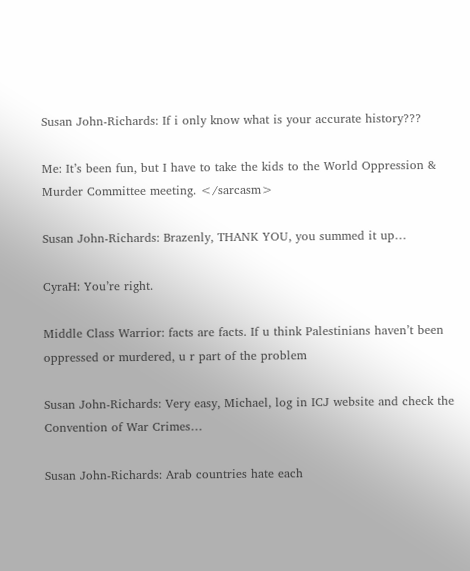Susan John-Richards: If i only know what is your accurate history???

Me: It’s been fun, but I have to take the kids to the World Oppression & Murder Committee meeting. </sarcasm>

Susan John-Richards: Brazenly, THANK YOU, you summed it up…

CyraH: You’re right.

Middle Class Warrior: facts are facts. If u think Palestinians haven’t been oppressed or murdered, u r part of the problem

Susan John-Richards: Very easy, Michael, log in ICJ website and check the Convention of War Crimes…

Susan John-Richards: Arab countries hate each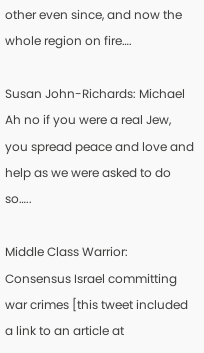other even since, and now the whole region on fire….

Susan John-Richards: Michael Ah no if you were a real Jew, you spread peace and love and help as we were asked to do so…..

Middle Class Warrior: Consensus Israel committing war crimes [this tweet included a link to an article at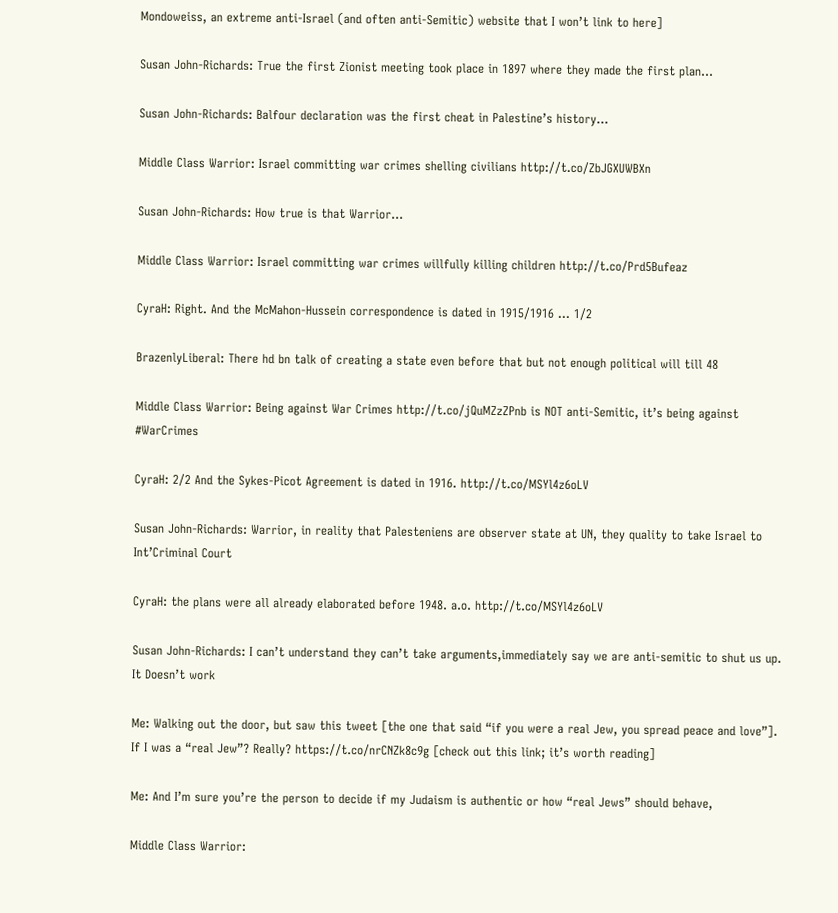Mondoweiss, an extreme anti-Israel (and often anti-Semitic) website that I won’t link to here]

Susan John-Richards: True the first Zionist meeting took place in 1897 where they made the first plan…

Susan John-Richards: Balfour declaration was the first cheat in Palestine’s history…

Middle Class Warrior: Israel committing war crimes shelling civilians http://t.co/ZbJGXUWBXn

Susan John-Richards: How true is that Warrior…

Middle Class Warrior: Israel committing war crimes willfully killing children http://t.co/Prd5Bufeaz

CyraH: Right. And the McMahon-Hussein correspondence is dated in 1915/1916 … 1/2

BrazenlyLiberal: There hd bn talk of creating a state even before that but not enough political will till 48

Middle Class Warrior: Being against War Crimes http://t.co/jQuMZzZPnb is NOT anti-Semitic, it’s being against #WarCrimes

CyraH: 2/2 And the Sykes-Picot Agreement is dated in 1916. http://t.co/MSYl4z6oLV

Susan John-Richards: Warrior, in reality that Palesteniens are observer state at UN, they quality to take Israel to Int’Criminal Court

CyraH: the plans were all already elaborated before 1948. a.o. http://t.co/MSYl4z6oLV

Susan John-Richards: I can’t understand they can’t take arguments,immediately say we are anti-semitic to shut us up. It Doesn’t work

Me: Walking out the door, but saw this tweet [the one that said “if you were a real Jew, you spread peace and love”]. If I was a “real Jew”? Really? https://t.co/nrCNZk8c9g [check out this link; it’s worth reading]

Me: And I’m sure you’re the person to decide if my Judaism is authentic or how “real Jews” should behave,

Middle Class Warrior: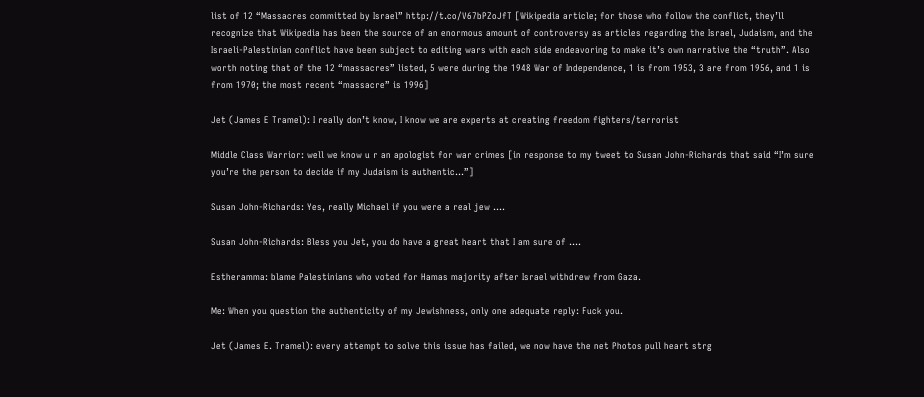list of 12 “Massacres committed by Israel” http://t.co/V67bPZoJfT [Wikipedia article; for those who follow the conflict, they’ll recognize that Wikipedia has been the source of an enormous amount of controversy as articles regarding the Israel, Judaism, and the Israeli-Palestinian conflict have been subject to editing wars with each side endeavoring to make it’s own narrative the “truth”. Also worth noting that of the 12 “massacres” listed, 5 were during the 1948 War of Independence, 1 is from 1953, 3 are from 1956, and 1 is from 1970; the most recent “massacre” is 1996]

Jet (James E Tramel): I really don’t know, I know we are experts at creating freedom fighters/terrorist

Middle Class Warrior: well we know u r an apologist for war crimes [in response to my tweet to Susan John-Richards that said “I’m sure you’re the person to decide if my Judaism is authentic…”]

Susan John-Richards: Yes, really Michael if you were a real jew ….

Susan John-Richards: Bless you Jet, you do have a great heart that I am sure of ….

Estheramma: blame Palestinians who voted for Hamas majority after Israel withdrew from Gaza.

Me: When you question the authenticity of my Jewishness, only one adequate reply: Fuck you.

Jet (James E. Tramel): every attempt to solve this issue has failed, we now have the net Photos pull heart strg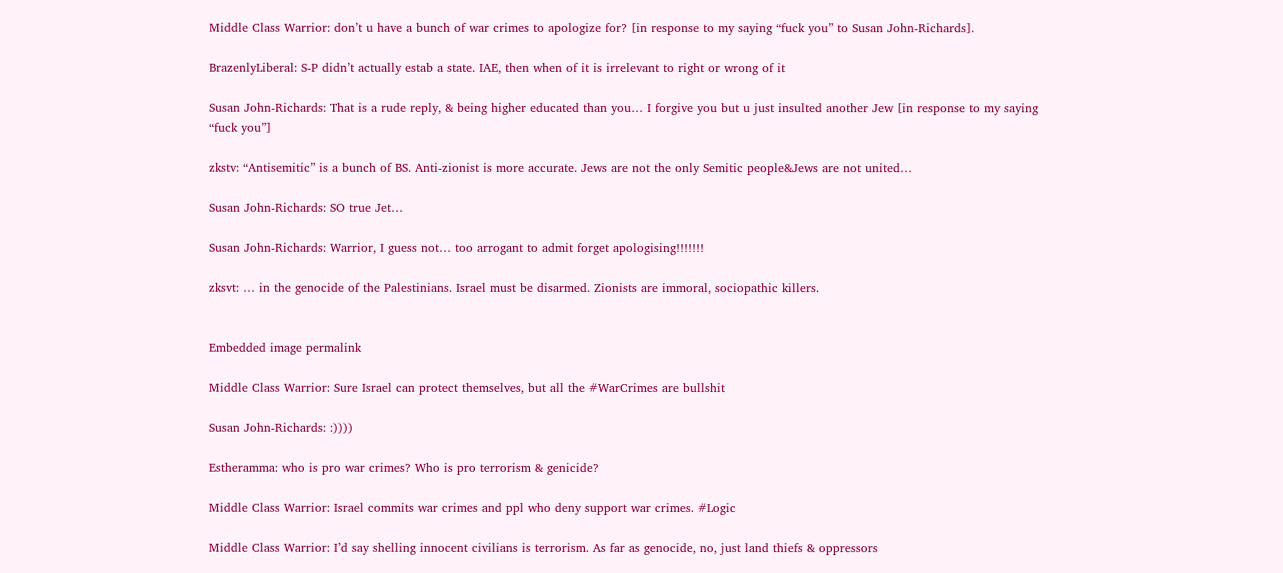Middle Class Warrior: don’t u have a bunch of war crimes to apologize for? [in response to my saying “fuck you” to Susan John-Richards].

BrazenlyLiberal: S-P didn’t actually estab a state. IAE, then when of it is irrelevant to right or wrong of it

Susan John-Richards: That is a rude reply, & being higher educated than you… I forgive you but u just insulted another Jew [in response to my saying “fuck you”]

zkstv: “Antisemitic” is a bunch of BS. Anti-zionist is more accurate. Jews are not the only Semitic people&Jews are not united…

Susan John-Richards: SO true Jet…

Susan John-Richards: Warrior, I guess not… too arrogant to admit forget apologising!!!!!!!

zksvt: … in the genocide of the Palestinians. Israel must be disarmed. Zionists are immoral, sociopathic killers.


Embedded image permalink

Middle Class Warrior: Sure Israel can protect themselves, but all the #WarCrimes are bullshit

Susan John-Richards: :))))

Estheramma: who is pro war crimes? Who is pro terrorism & genicide?

Middle Class Warrior: Israel commits war crimes and ppl who deny support war crimes. #Logic

Middle Class Warrior: I’d say shelling innocent civilians is terrorism. As far as genocide, no, just land thiefs & oppressors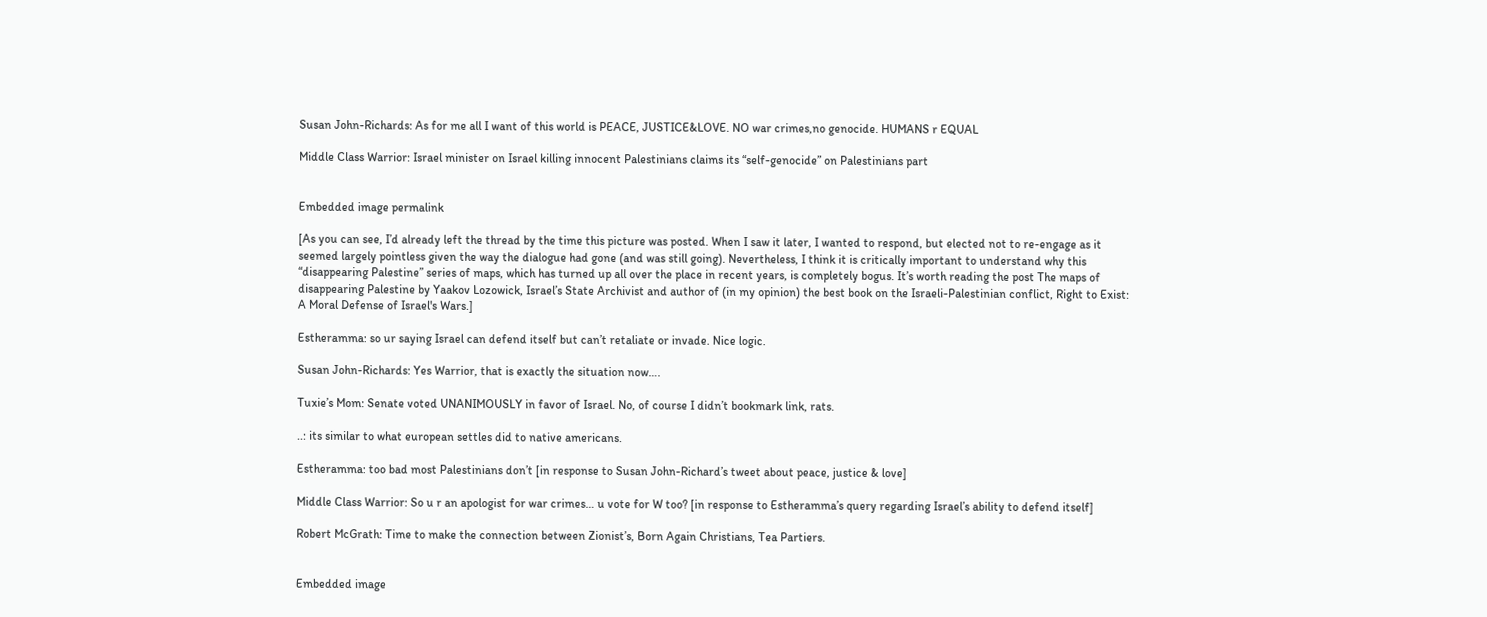Susan John-Richards: As for me all I want of this world is PEACE, JUSTICE&LOVE. NO war crimes,no genocide. HUMANS r EQUAL

Middle Class Warrior: Israel minister on Israel killing innocent Palestinians claims its “self-genocide” on Palestinians part


Embedded image permalink

[As you can see, I’d already left the thread by the time this picture was posted. When I saw it later, I wanted to respond, but elected not to re-engage as it seemed largely pointless given the way the dialogue had gone (and was still going). Nevertheless, I think it is critically important to understand why this “disappearing Palestine” series of maps, which has turned up all over the place in recent years, is completely bogus. It’s worth reading the post The maps of disappearing Palestine by Yaakov Lozowick, Israel’s State Archivist and author of (in my opinion) the best book on the Israeli-Palestinian conflict, Right to Exist: A Moral Defense of Israel's Wars.]

Estheramma: so ur saying Israel can defend itself but can’t retaliate or invade. Nice logic.

Susan John-Richards: Yes Warrior, that is exactly the situation now….

Tuxie’s Mom: Senate voted UNANIMOUSLY in favor of Israel. No, of course I didn’t bookmark link, rats.

..: its similar to what european settles did to native americans.

Estheramma: too bad most Palestinians don’t [in response to Susan John-Richard’s tweet about peace, justice & love]

Middle Class Warrior: So u r an apologist for war crimes… u vote for W too? [in response to Estheramma’s query regarding Israel’s ability to defend itself]

Robert McGrath: Time to make the connection between Zionist’s, Born Again Christians, Tea Partiers.


Embedded image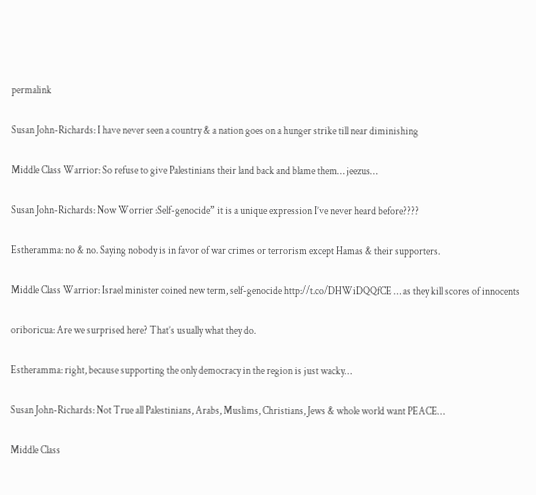permalink

Susan John-Richards: I have never seen a country & a nation goes on a hunger strike till near diminishing

Middle Class Warrior: So refuse to give Palestinians their land back and blame them… jeezus…

Susan John-Richards: Now Worrier :Self-genocide” it is a unique expression I’ve never heard before????

Estheramma: no & no. Saying nobody is in favor of war crimes or terrorism except Hamas & their supporters.

Middle Class Warrior: Israel minister coined new term, self-genocide http://t.co/DHWiDQQfCE … as they kill scores of innocents

oriboricua: Are we surprised here? That’s usually what they do.

Estheramma: right, because supporting the only democracy in the region is just wacky…

Susan John-Richards: Not True all Palestinians, Arabs, Muslims, Christians, Jews & whole world want PEACE…

Middle Class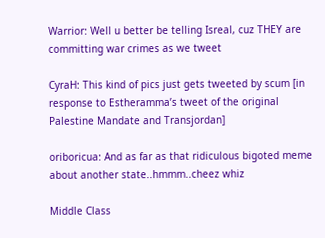Warrior: Well u better be telling Isreal, cuz THEY are committing war crimes as we tweet

CyraH: This kind of pics just gets tweeted by scum [in response to Estheramma’s tweet of the original Palestine Mandate and Transjordan]

oriboricua: And as far as that ridiculous bigoted meme about another state..hmmm..cheez whiz

Middle Class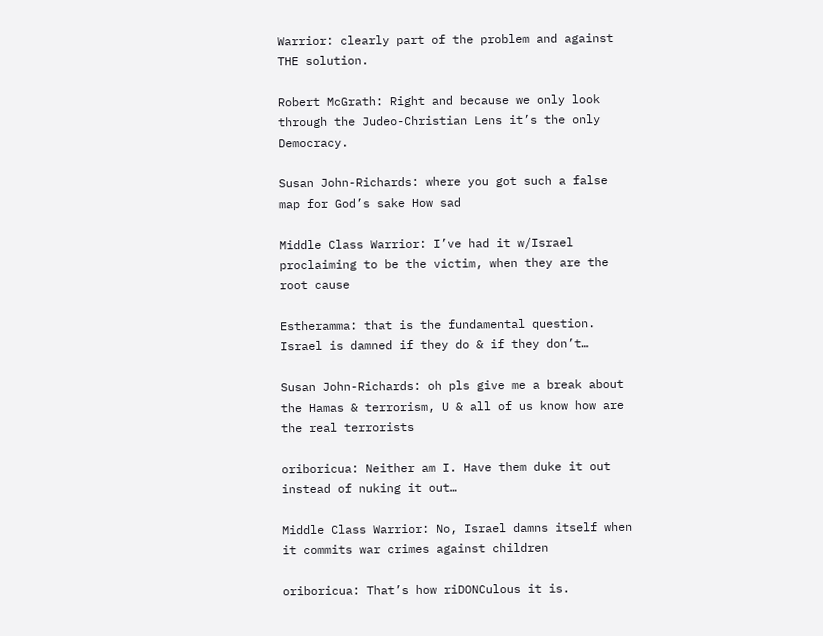Warrior: clearly part of the problem and against THE solution.

Robert McGrath: Right and because we only look through the Judeo-Christian Lens it’s the only Democracy.

Susan John-Richards: where you got such a false map for God’s sake How sad

Middle Class Warrior: I’ve had it w/Israel proclaiming to be the victim, when they are the root cause

Estheramma: that is the fundamental question. Israel is damned if they do & if they don’t…

Susan John-Richards: oh pls give me a break about the Hamas & terrorism, U & all of us know how are the real terrorists

oriboricua: Neither am I. Have them duke it out instead of nuking it out…

Middle Class Warrior: No, Israel damns itself when it commits war crimes against children

oriboricua: That’s how riDONCulous it is.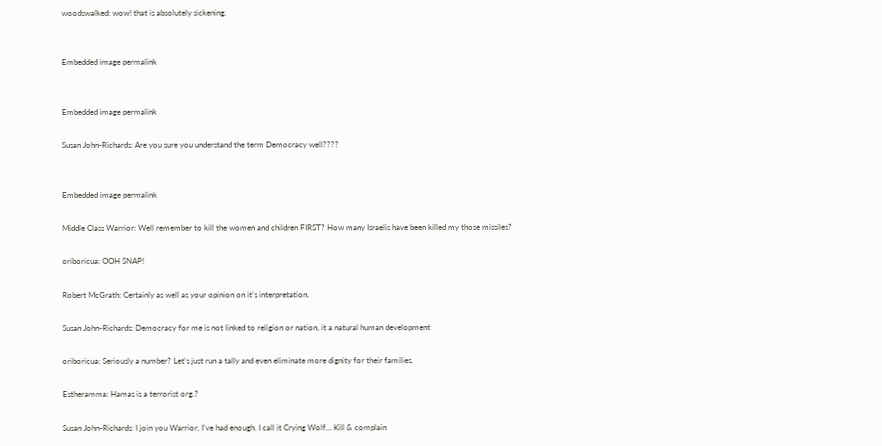woodswalked: wow! that is absolutely sickening.


Embedded image permalink


Embedded image permalink

Susan John-Richards: Are you sure you understand the term Democracy well????


Embedded image permalink

Middle Class Warrior: Well remember to kill the women and children FIRST? How many Israelis have been killed my those missiles?

oriboricua: OOH SNAP!

Robert McGrath: Certainly as well as your opinion on it’s interpretation.

Susan John-Richards: Democracy for me is not linked to religion or nation, it a natural human development

oriboricua: Seriously a number? Let’s just run a tally and even eliminate more dignity for their families.

Estheramma: Hamas is a terrorist org.?

Susan John-Richards: I join you Warrior, I’ve had enough. I call it Crying Wolf… Kill & complain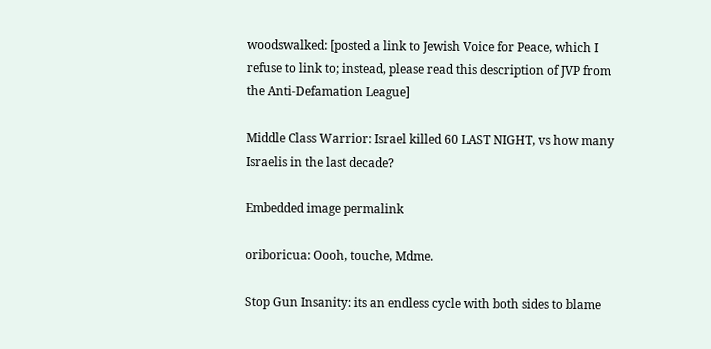woodswalked: [posted a link to Jewish Voice for Peace, which I refuse to link to; instead, please read this description of JVP from the Anti-Defamation League]

Middle Class Warrior: Israel killed 60 LAST NIGHT, vs how many Israelis in the last decade?

Embedded image permalink

oriboricua: Oooh, touche, Mdme.

Stop Gun Insanity: its an endless cycle with both sides to blame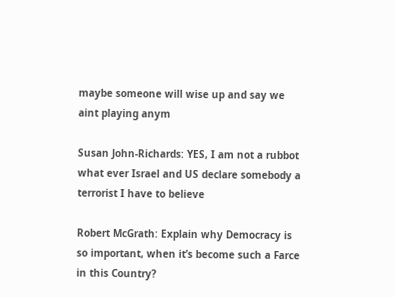maybe someone will wise up and say we aint playing anym

Susan John-Richards: YES, I am not a rubbot what ever Israel and US declare somebody a terrorist I have to believe

Robert McGrath: Explain why Democracy is so important, when it’s become such a Farce in this Country?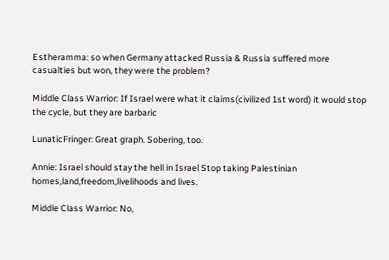Estheramma: so when Germany attacked Russia & Russia suffered more casualties but won, they were the problem?

Middle Class Warrior: If Israel were what it claims(civilized 1st word) it would stop the cycle, but they are barbaric

LunaticFringer: Great graph. Sobering, too.

Annie: Israel should stay the hell in Israel Stop taking Palestinian homes,land,freedom,livelihoods and lives.

Middle Class Warrior: No,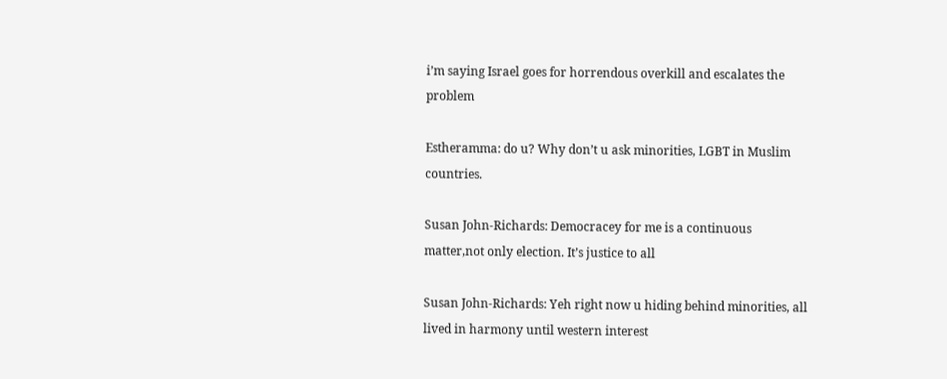i’m saying Israel goes for horrendous overkill and escalates the problem

Estheramma: do u? Why don’t u ask minorities, LGBT in Muslim countries.

Susan John-Richards: Democracey for me is a continuous matter,not only election. It’s justice to all

Susan John-Richards: Yeh right now u hiding behind minorities, all lived in harmony until western interest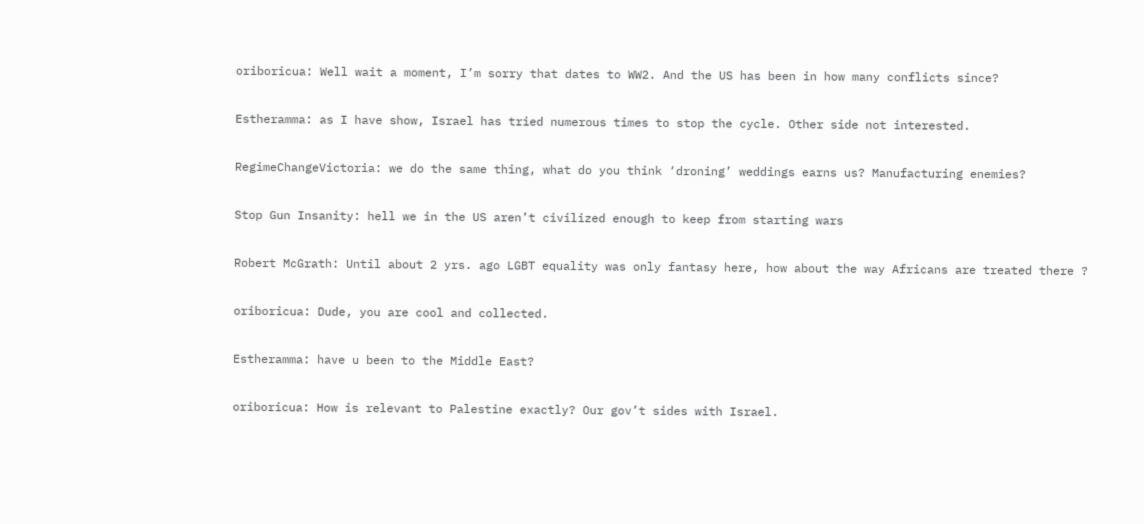oriboricua: Well wait a moment, I’m sorry that dates to WW2. And the US has been in how many conflicts since?

Estheramma: as I have show, Israel has tried numerous times to stop the cycle. Other side not interested.

RegimeChangeVictoria: we do the same thing, what do you think ‘droning’ weddings earns us? Manufacturing enemies?

Stop Gun Insanity: hell we in the US aren’t civilized enough to keep from starting wars

Robert McGrath: Until about 2 yrs. ago LGBT equality was only fantasy here, how about the way Africans are treated there ?

oriboricua: Dude, you are cool and collected.

Estheramma: have u been to the Middle East?

oriboricua: How is relevant to Palestine exactly? Our gov’t sides with Israel.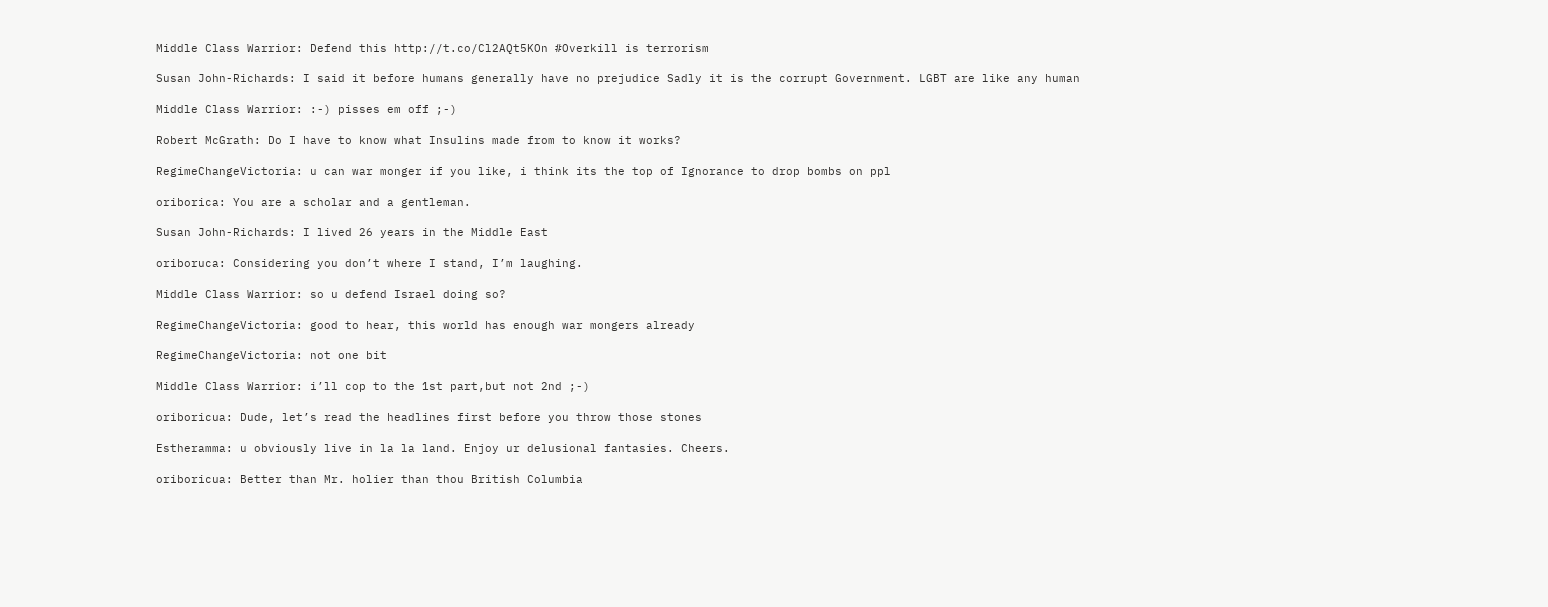Middle Class Warrior: Defend this http://t.co/Cl2AQt5KOn #Overkill is terrorism

Susan John-Richards: I said it before humans generally have no prejudice Sadly it is the corrupt Government. LGBT are like any human

Middle Class Warrior: :-) pisses em off ;-)

Robert McGrath: Do I have to know what Insulins made from to know it works?

RegimeChangeVictoria: u can war monger if you like, i think its the top of Ignorance to drop bombs on ppl

oriborica: You are a scholar and a gentleman.

Susan John-Richards: I lived 26 years in the Middle East

oriboruca: Considering you don’t where I stand, I’m laughing.

Middle Class Warrior: so u defend Israel doing so?

RegimeChangeVictoria: good to hear, this world has enough war mongers already

RegimeChangeVictoria: not one bit

Middle Class Warrior: i’ll cop to the 1st part,but not 2nd ;-)

oriboricua: Dude, let’s read the headlines first before you throw those stones

Estheramma: u obviously live in la la land. Enjoy ur delusional fantasies. Cheers.

oriboricua: Better than Mr. holier than thou British Columbia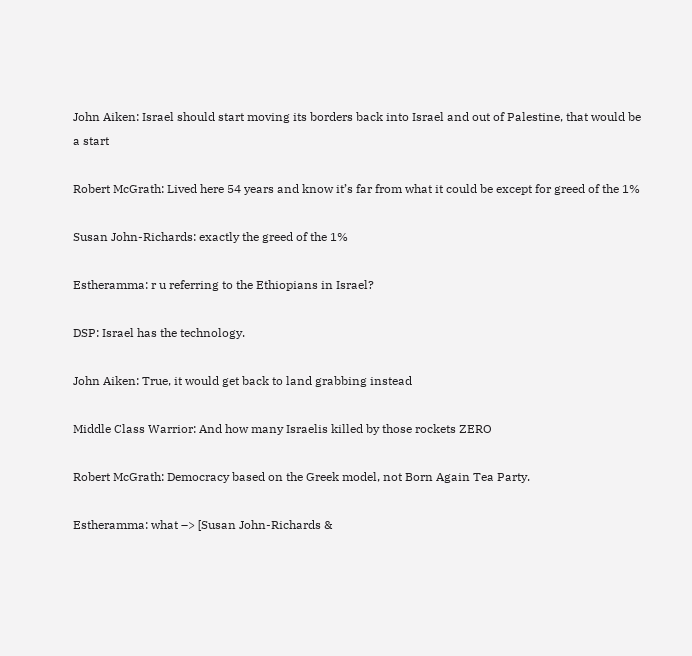John Aiken: Israel should start moving its borders back into Israel and out of Palestine, that would be a start

Robert McGrath: Lived here 54 years and know it’s far from what it could be except for greed of the 1%

Susan John-Richards: exactly the greed of the 1%

Estheramma: r u referring to the Ethiopians in Israel?

DSP: Israel has the technology.

John Aiken: True, it would get back to land grabbing instead

Middle Class Warrior: And how many Israelis killed by those rockets ZERO

Robert McGrath: Democracy based on the Greek model, not Born Again Tea Party.

Estheramma: what –> [Susan John-Richards &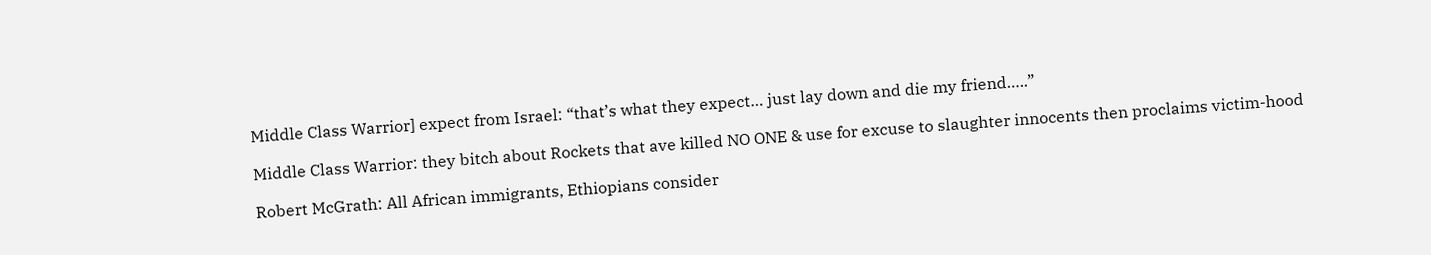Middle Class Warrior] expect from Israel: “that’s what they expect… just lay down and die my friend…..”

Middle Class Warrior: they bitch about Rockets that ave killed NO ONE & use for excuse to slaughter innocents then proclaims victim-hood

Robert McGrath: All African immigrants, Ethiopians consider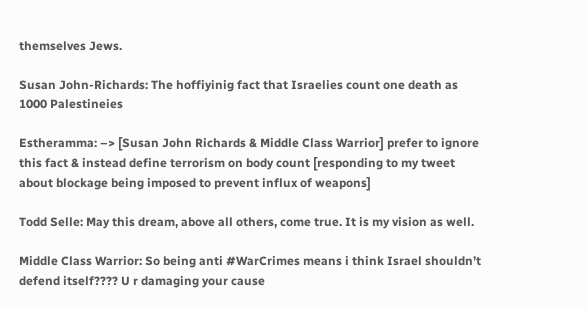themselves Jews.

Susan John-Richards: The hoffiyinig fact that Israelies count one death as 1000 Palestineies

Estheramma: –> [Susan John Richards & Middle Class Warrior] prefer to ignore this fact & instead define terrorism on body count [responding to my tweet about blockage being imposed to prevent influx of weapons]

Todd Selle: May this dream, above all others, come true. It is my vision as well.

Middle Class Warrior: So being anti #WarCrimes means i think Israel shouldn’t defend itself???? U r damaging your cause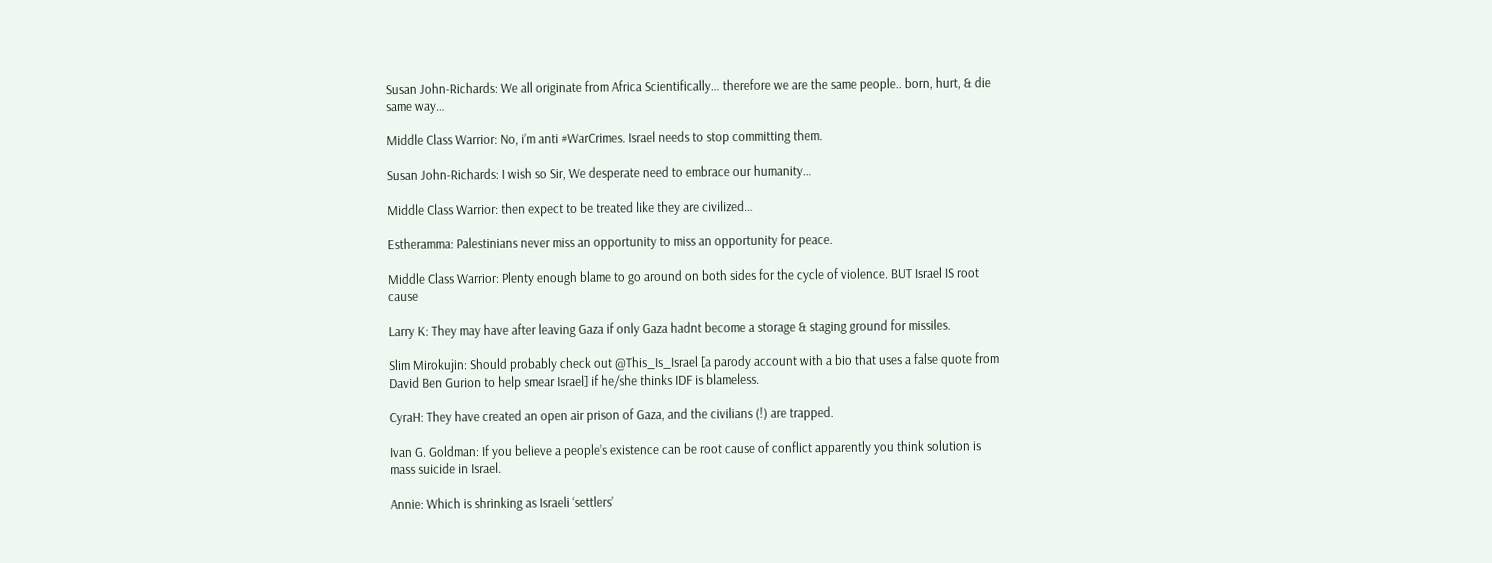Susan John-Richards: We all originate from Africa Scientifically… therefore we are the same people.. born, hurt, & die same way…

Middle Class Warrior: No, i’m anti #WarCrimes. Israel needs to stop committing them.

Susan John-Richards: I wish so Sir, We desperate need to embrace our humanity…

Middle Class Warrior: then expect to be treated like they are civilized…

Estheramma: Palestinians never miss an opportunity to miss an opportunity for peace.

Middle Class Warrior: Plenty enough blame to go around on both sides for the cycle of violence. BUT Israel IS root cause

Larry K: They may have after leaving Gaza if only Gaza hadnt become a storage & staging ground for missiles.

Slim Mirokujin: Should probably check out @This_Is_Israel [a parody account with a bio that uses a false quote from David Ben Gurion to help smear Israel] if he/she thinks IDF is blameless.

CyraH: They have created an open air prison of Gaza, and the civilians (!) are trapped.

Ivan G. Goldman: If you believe a people’s existence can be root cause of conflict apparently you think solution is mass suicide in Israel.

Annie: Which is shrinking as Israeli ‘settlers’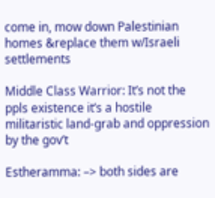come in, mow down Palestinian homes &replace them w/Israeli settlements

Middle Class Warrior: It’s not the ppls existence it’s a hostile militaristic land-grab and oppression by the gov’t

Estheramma: –> both sides are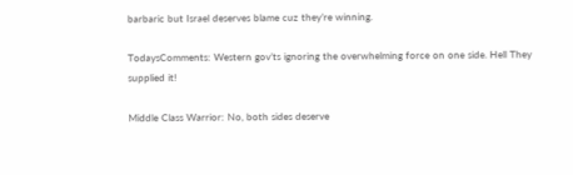barbaric but Israel deserves blame cuz they’re winning.

TodaysComments: Western gov’ts ignoring the overwhelming force on one side. Hell They supplied it!

Middle Class Warrior: No, both sides deserve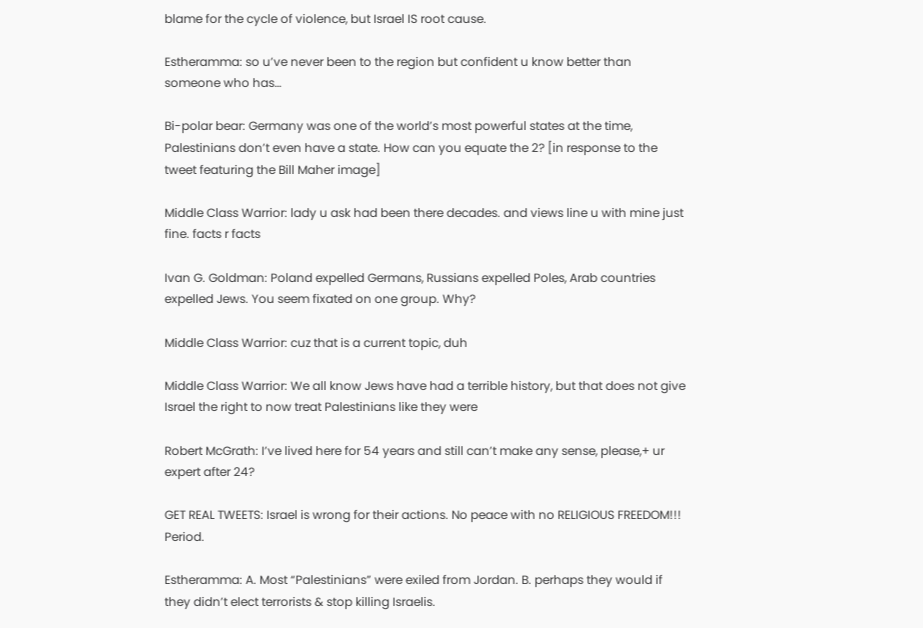blame for the cycle of violence, but Israel IS root cause.

Estheramma: so u’ve never been to the region but confident u know better than someone who has…

Bi-polar bear: Germany was one of the world’s most powerful states at the time, Palestinians don’t even have a state. How can you equate the 2? [in response to the tweet featuring the Bill Maher image]

Middle Class Warrior: lady u ask had been there decades. and views line u with mine just fine. facts r facts

Ivan G. Goldman: Poland expelled Germans, Russians expelled Poles, Arab countries expelled Jews. You seem fixated on one group. Why?

Middle Class Warrior: cuz that is a current topic, duh

Middle Class Warrior: We all know Jews have had a terrible history, but that does not give Israel the right to now treat Palestinians like they were

Robert McGrath: I’ve lived here for 54 years and still can’t make any sense, please,+ ur expert after 24?

GET REAL TWEETS: Israel is wrong for their actions. No peace with no RELIGIOUS FREEDOM!!! Period.

Estheramma: A. Most “Palestinians” were exiled from Jordan. B. perhaps they would if they didn’t elect terrorists & stop killing Israelis.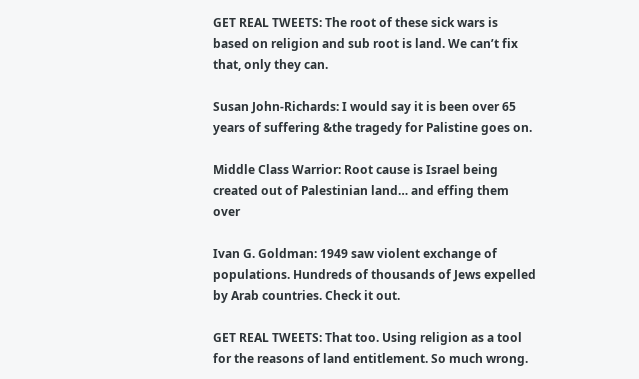GET REAL TWEETS: The root of these sick wars is based on religion and sub root is land. We can’t fix that, only they can.

Susan John-Richards: I would say it is been over 65 years of suffering &the tragedy for Palistine goes on.

Middle Class Warrior: Root cause is Israel being created out of Palestinian land… and effing them over

Ivan G. Goldman: 1949 saw violent exchange of populations. Hundreds of thousands of Jews expelled by Arab countries. Check it out.

GET REAL TWEETS: That too. Using religion as a tool for the reasons of land entitlement. So much wrong.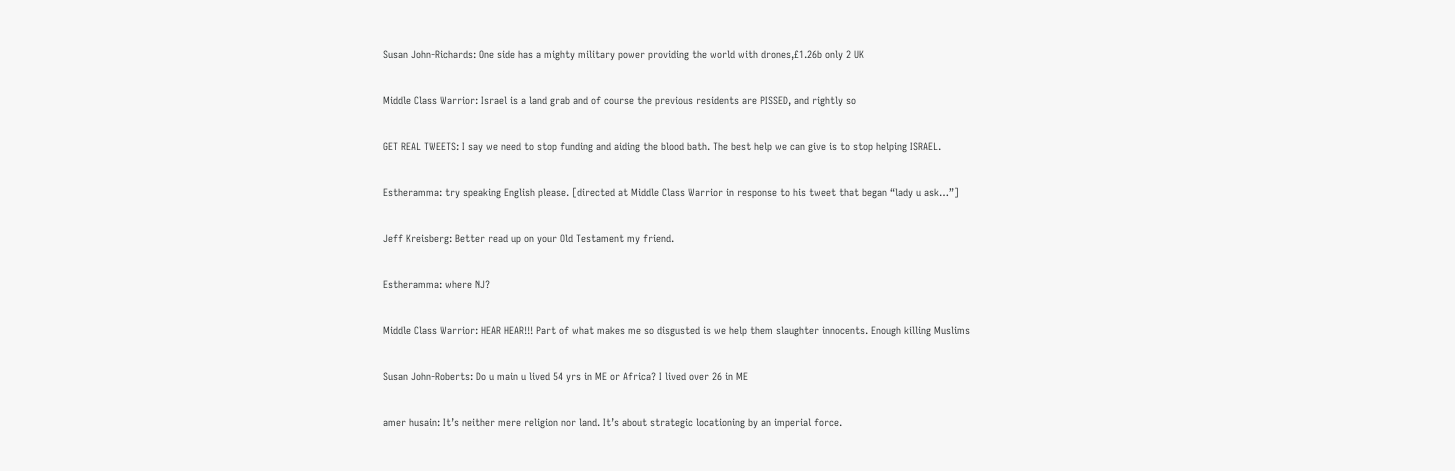Susan John-Richards: One side has a mighty military power providing the world with drones,£1.26b only 2 UK

Middle Class Warrior: Israel is a land grab and of course the previous residents are PISSED, and rightly so

GET REAL TWEETS: I say we need to stop funding and aiding the blood bath. The best help we can give is to stop helping ISRAEL.

Estheramma: try speaking English please. [directed at Middle Class Warrior in response to his tweet that began “lady u ask…”]

Jeff Kreisberg: Better read up on your Old Testament my friend.

Estheramma: where NJ?

Middle Class Warrior: HEAR HEAR!!! Part of what makes me so disgusted is we help them slaughter innocents. Enough killing Muslims

Susan John-Roberts: Do u main u lived 54 yrs in ME or Africa? I lived over 26 in ME

amer husain: It’s neither mere religion nor land. It’s about strategic locationing by an imperial force.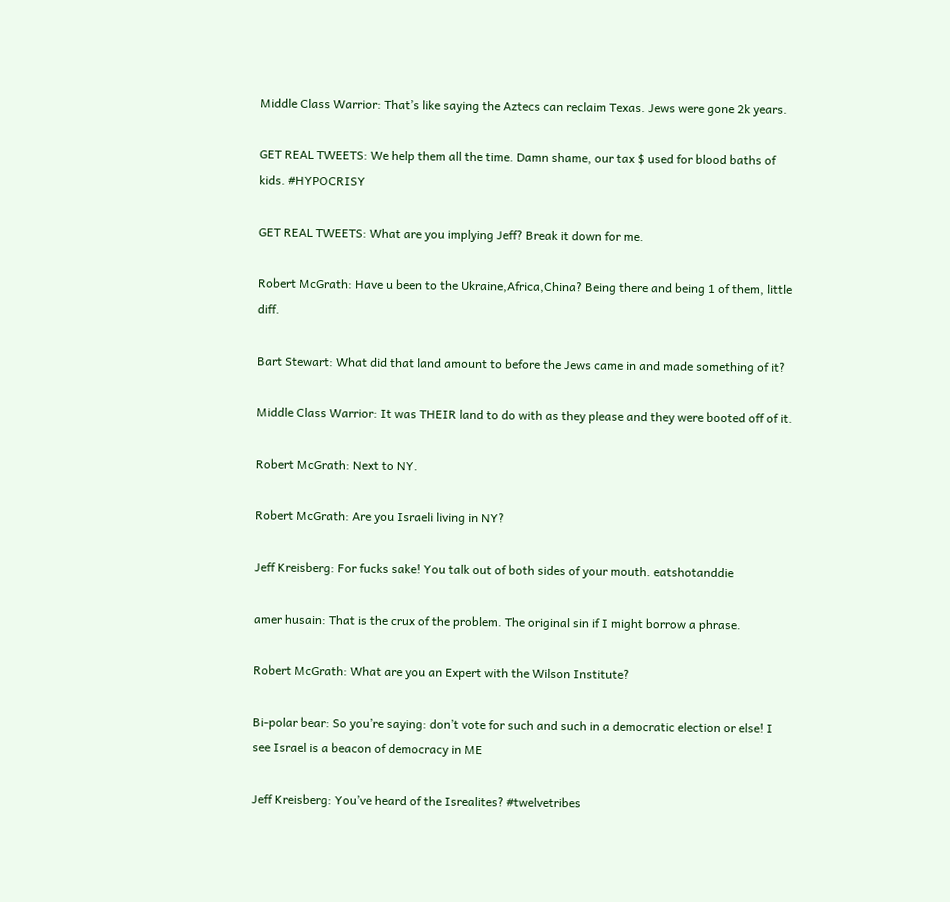Middle Class Warrior: That’s like saying the Aztecs can reclaim Texas. Jews were gone 2k years.

GET REAL TWEETS: We help them all the time. Damn shame, our tax $ used for blood baths of kids. #HYPOCRISY

GET REAL TWEETS: What are you implying Jeff? Break it down for me.

Robert McGrath: Have u been to the Ukraine,Africa,China? Being there and being 1 of them, little diff.

Bart Stewart: What did that land amount to before the Jews came in and made something of it?

Middle Class Warrior: It was THEIR land to do with as they please and they were booted off of it.

Robert McGrath: Next to NY.

Robert McGrath: Are you Israeli living in NY?

Jeff Kreisberg: For fucks sake! You talk out of both sides of your mouth. eatshotanddie

amer husain: That is the crux of the problem. The original sin if I might borrow a phrase.

Robert McGrath: What are you an Expert with the Wilson Institute?

Bi-polar bear: So you’re saying: don’t vote for such and such in a democratic election or else! I see Israel is a beacon of democracy in ME

Jeff Kreisberg: You’ve heard of the Isrealites? #twelvetribes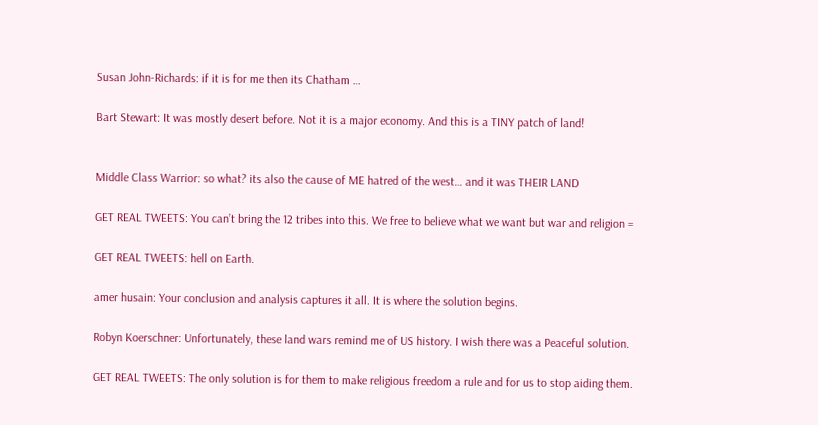Susan John-Richards: if it is for me then its Chatham …

Bart Stewart: It was mostly desert before. Not it is a major economy. And this is a TINY patch of land!


Middle Class Warrior: so what? its also the cause of ME hatred of the west… and it was THEIR LAND

GET REAL TWEETS: You can’t bring the 12 tribes into this. We free to believe what we want but war and religion =

GET REAL TWEETS: hell on Earth.

amer husain: Your conclusion and analysis captures it all. It is where the solution begins.

Robyn Koerschner: Unfortunately, these land wars remind me of US history. I wish there was a Peaceful solution.

GET REAL TWEETS: The only solution is for them to make religious freedom a rule and for us to stop aiding them.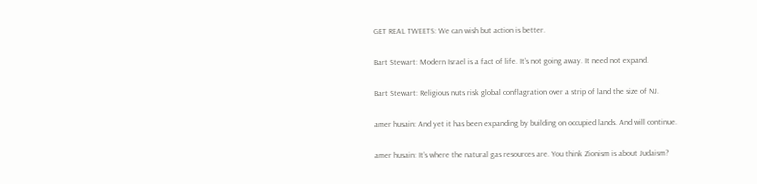GET REAL TWEETS: We can wish but action is better.

Bart Stewart: Modern Israel is a fact of life. It’s not going away. It need not expand.

Bart Stewart: Religious nuts risk global conflagration over a strip of land the size of NJ.

amer husain: And yet it has been expanding by building on occupied lands. And will continue.

amer husain: It’s where the natural gas resources are. You think Zionism is about Judaism?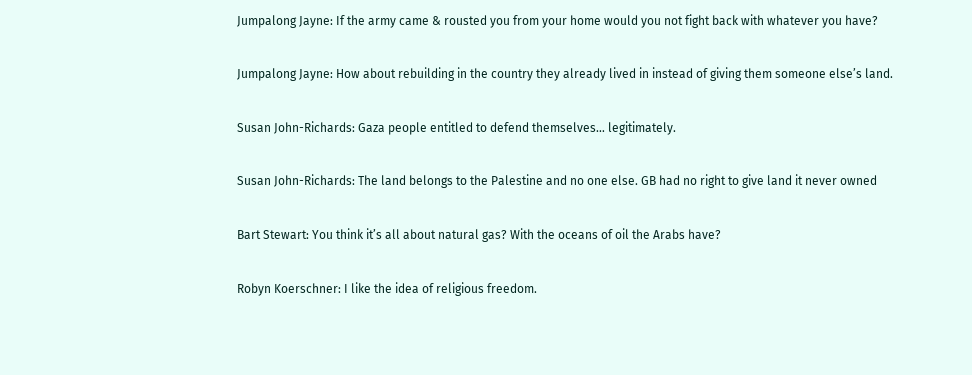Jumpalong Jayne: If the army came & rousted you from your home would you not fight back with whatever you have?

Jumpalong Jayne: How about rebuilding in the country they already lived in instead of giving them someone else’s land.

Susan John-Richards: Gaza people entitled to defend themselves… legitimately.

Susan John-Richards: The land belongs to the Palestine and no one else. GB had no right to give land it never owned

Bart Stewart: You think it’s all about natural gas? With the oceans of oil the Arabs have?

Robyn Koerschner: I like the idea of religious freedom.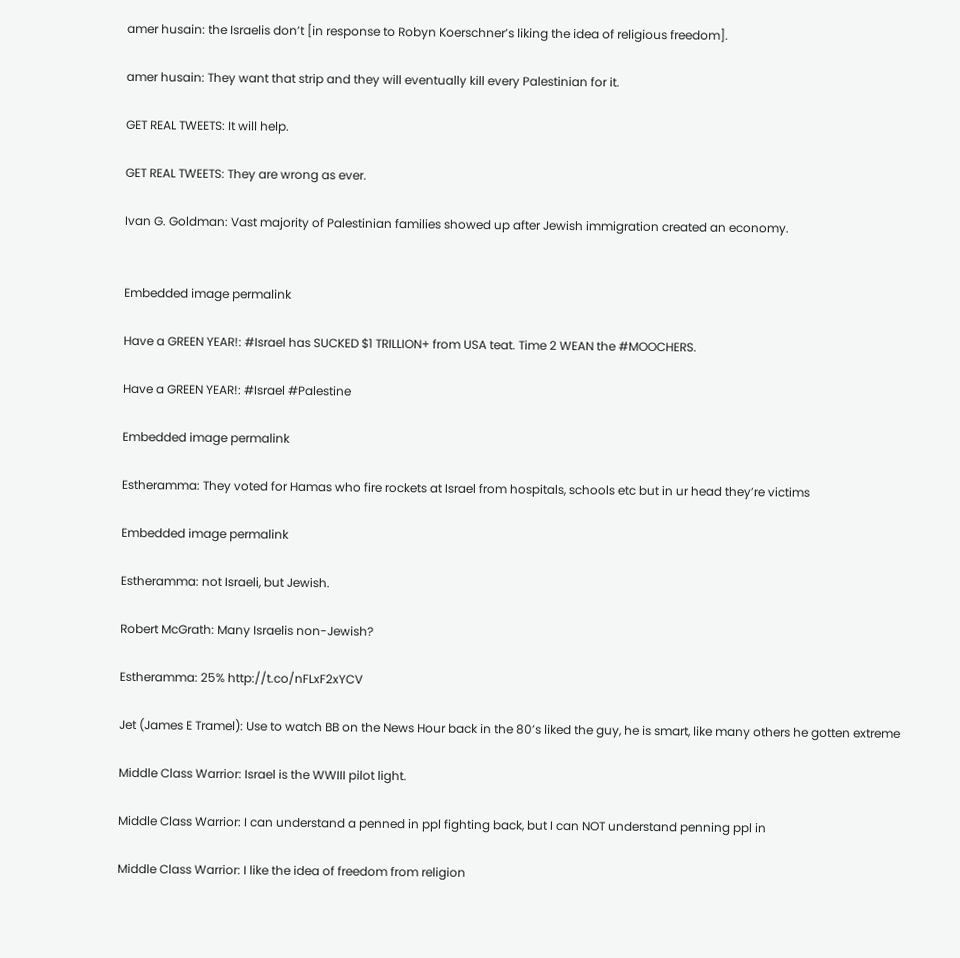amer husain: the Israelis don’t [in response to Robyn Koerschner’s liking the idea of religious freedom].

amer husain: They want that strip and they will eventually kill every Palestinian for it.

GET REAL TWEETS: It will help.

GET REAL TWEETS: They are wrong as ever.

Ivan G. Goldman: Vast majority of Palestinian families showed up after Jewish immigration created an economy.


Embedded image permalink

Have a GREEN YEAR!: #Israel has SUCKED $1 TRILLION+ from USA teat. Time 2 WEAN the #MOOCHERS.

Have a GREEN YEAR!: #Israel #Palestine

Embedded image permalink

Estheramma: They voted for Hamas who fire rockets at Israel from hospitals, schools etc but in ur head they’re victims

Embedded image permalink

Estheramma: not Israeli, but Jewish.

Robert McGrath: Many Israelis non-Jewish?

Estheramma: 25% http://t.co/nFLxF2xYCV

Jet (James E Tramel): Use to watch BB on the News Hour back in the 80’s liked the guy, he is smart, like many others he gotten extreme

Middle Class Warrior: Israel is the WWIII pilot light.

Middle Class Warrior: I can understand a penned in ppl fighting back, but I can NOT understand penning ppl in

Middle Class Warrior: I like the idea of freedom from religion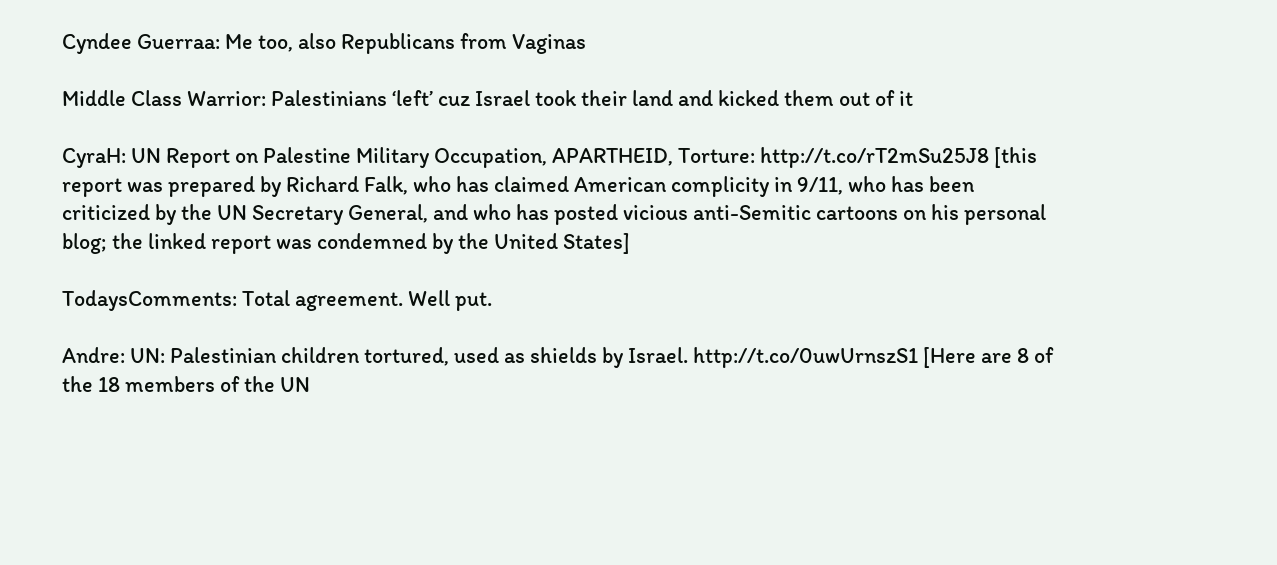Cyndee Guerraa: Me too, also Republicans from Vaginas

Middle Class Warrior: Palestinians ‘left’ cuz Israel took their land and kicked them out of it

CyraH: UN Report on Palestine Military Occupation, APARTHEID, Torture: http://t.co/rT2mSu25J8 [this report was prepared by Richard Falk, who has claimed American complicity in 9/11, who has been criticized by the UN Secretary General, and who has posted vicious anti-Semitic cartoons on his personal blog; the linked report was condemned by the United States]

TodaysComments: Total agreement. Well put.

Andre: UN: Palestinian children tortured, used as shields by Israel. http://t.co/0uwUrnszS1 [Here are 8 of the 18 members of the UN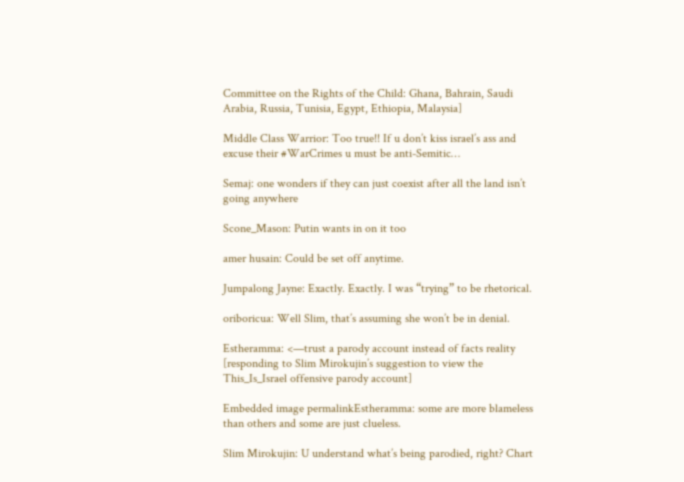Committee on the Rights of the Child: Ghana, Bahrain, Saudi Arabia, Russia, Tunisia, Egypt, Ethiopia, Malaysia]

Middle Class Warrior: Too true!! If u don’t kiss israel’s ass and excuse their #WarCrimes u must be anti-Semitic…

Semaj: one wonders if they can just coexist after all the land isn’t going anywhere

Scone_Mason: Putin wants in on it too

amer husain: Could be set off anytime.

Jumpalong Jayne: Exactly. Exactly. I was “trying” to be rhetorical.

oriboricua: Well Slim, that’s assuming she won’t be in denial.

Estheramma: <—trust a parody account instead of facts reality [responding to Slim Mirokujin’s suggestion to view the This_Is_Israel offensive parody account]

Embedded image permalinkEstheramma: some are more blameless than others and some are just clueless.

Slim Mirokujin: U understand what’s being parodied, right? Chart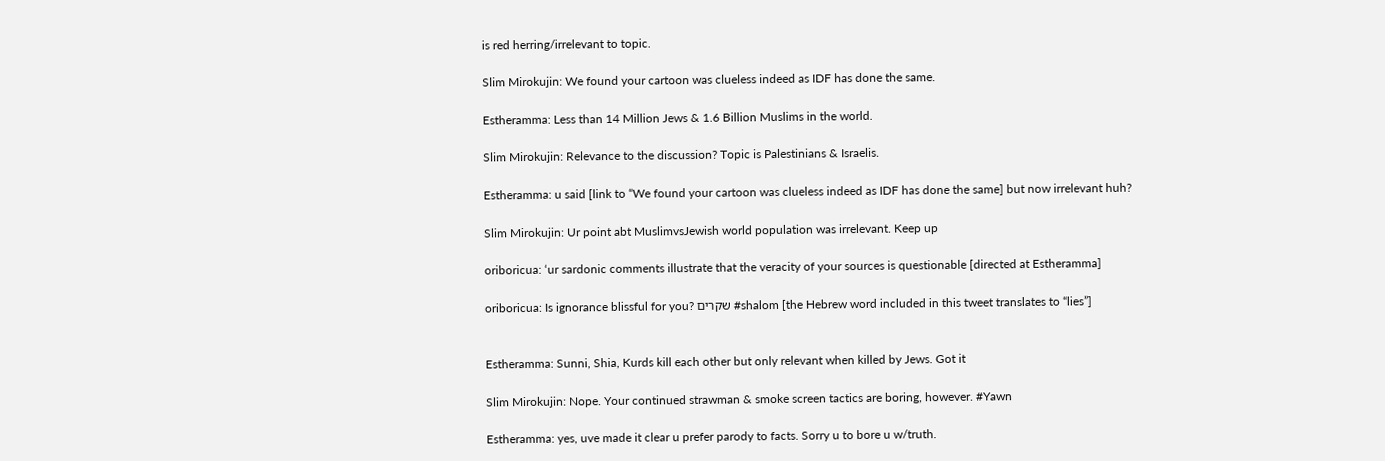is red herring/irrelevant to topic.

Slim Mirokujin: We found your cartoon was clueless indeed as IDF has done the same.

Estheramma: Less than 14 Million Jews & 1.6 Billion Muslims in the world.

Slim Mirokujin: Relevance to the discussion? Topic is Palestinians & Israelis.

Estheramma: u said [link to “We found your cartoon was clueless indeed as IDF has done the same] but now irrelevant huh?

Slim Mirokujin: Ur point abt MuslimvsJewish world population was irrelevant. Keep up

oriboricua: ‘ur sardonic comments illustrate that the veracity of your sources is questionable [directed at Estheramma]

oriboricua: Is ignorance blissful for you? שקרים #shalom [the Hebrew word included in this tweet translates to “lies”]


Estheramma: Sunni, Shia, Kurds kill each other but only relevant when killed by Jews. Got it

Slim Mirokujin: Nope. Your continued strawman & smoke screen tactics are boring, however. #Yawn

Estheramma: yes, uve made it clear u prefer parody to facts. Sorry u to bore u w/truth.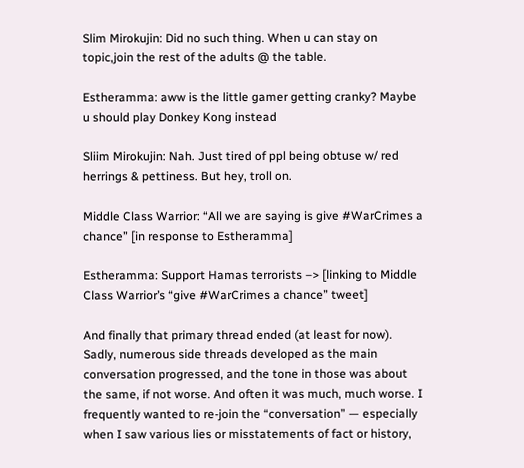Slim Mirokujin: Did no such thing. When u can stay on topic,join the rest of the adults @ the table.

Estheramma: aww is the little gamer getting cranky? Maybe u should play Donkey Kong instead

Sliim Mirokujin: Nah. Just tired of ppl being obtuse w/ red herrings & pettiness. But hey, troll on.

Middle Class Warrior: “All we are saying is give #WarCrimes a chance” [in response to Estheramma]

Estheramma: Support Hamas terrorists –> [linking to Middle Class Warrior’s “give #WarCrimes a chance” tweet]

And finally that primary thread ended (at least for now). Sadly, numerous side threads developed as the main conversation progressed, and the tone in those was about the same, if not worse. And often it was much, much worse. I frequently wanted to re-join the “conversation” — especially when I saw various lies or misstatements of fact or history,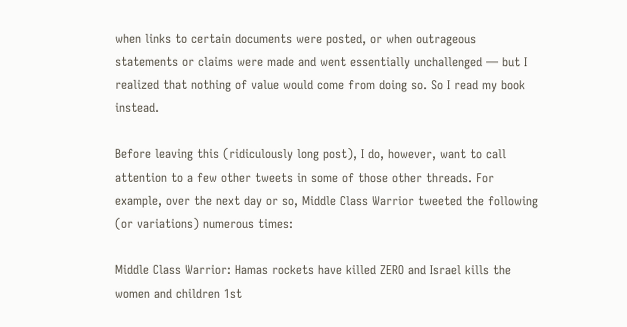when links to certain documents were posted, or when outrageous statements or claims were made and went essentially unchallenged — but I realized that nothing of value would come from doing so. So I read my book instead.

Before leaving this (ridiculously long post), I do, however, want to call attention to a few other tweets in some of those other threads. For example, over the next day or so, Middle Class Warrior tweeted the following (or variations) numerous times:

Middle Class Warrior: Hamas rockets have killed ZERO and Israel kills the women and children 1st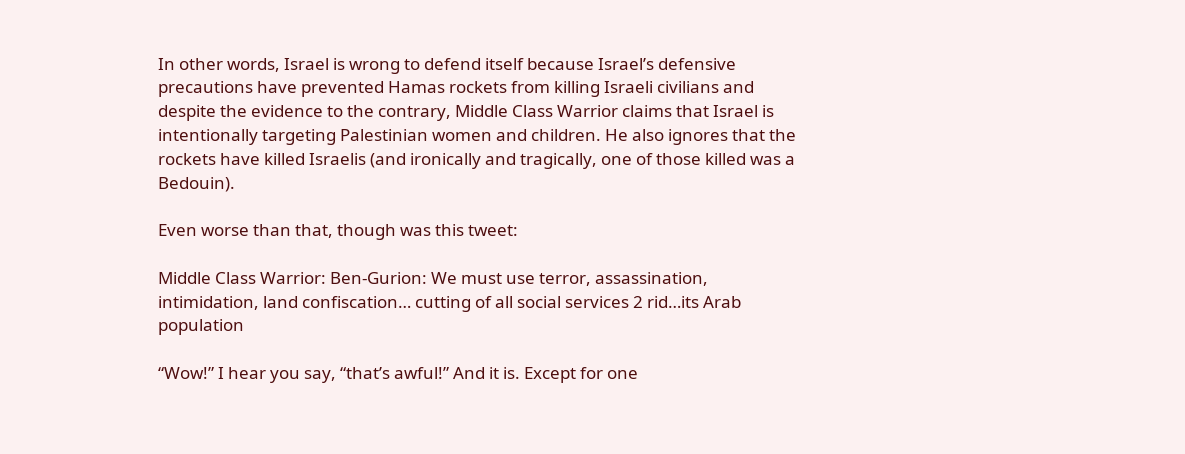In other words, Israel is wrong to defend itself because Israel’s defensive precautions have prevented Hamas rockets from killing Israeli civilians and despite the evidence to the contrary, Middle Class Warrior claims that Israel is intentionally targeting Palestinian women and children. He also ignores that the rockets have killed Israelis (and ironically and tragically, one of those killed was a Bedouin).

Even worse than that, though was this tweet:

Middle Class Warrior: Ben-Gurion: We must use terror, assassination, intimidation, land confiscation… cutting of all social services 2 rid…its Arab population

“Wow!” I hear you say, “that’s awful!” And it is. Except for one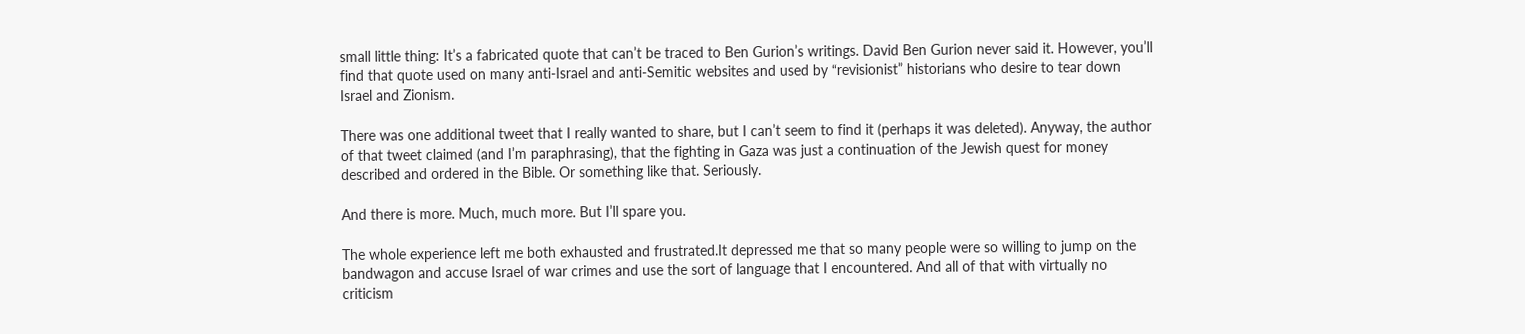small little thing: It’s a fabricated quote that can’t be traced to Ben Gurion’s writings. David Ben Gurion never said it. However, you’ll find that quote used on many anti-Israel and anti-Semitic websites and used by “revisionist” historians who desire to tear down Israel and Zionism.

There was one additional tweet that I really wanted to share, but I can’t seem to find it (perhaps it was deleted). Anyway, the author of that tweet claimed (and I’m paraphrasing), that the fighting in Gaza was just a continuation of the Jewish quest for money described and ordered in the Bible. Or something like that. Seriously.

And there is more. Much, much more. But I’ll spare you.

The whole experience left me both exhausted and frustrated.It depressed me that so many people were so willing to jump on the bandwagon and accuse Israel of war crimes and use the sort of language that I encountered. And all of that with virtually no criticism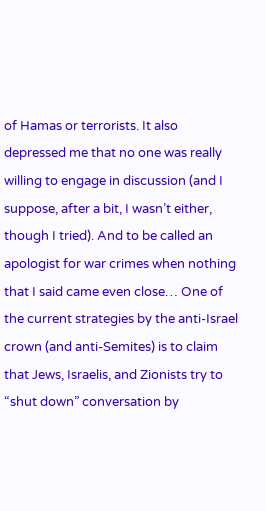of Hamas or terrorists. It also depressed me that no one was really willing to engage in discussion (and I suppose, after a bit, I wasn’t either, though I tried). And to be called an apologist for war crimes when nothing that I said came even close… One of the current strategies by the anti-Israel crown (and anti-Semites) is to claim that Jews, Israelis, and Zionists try to “shut down” conversation by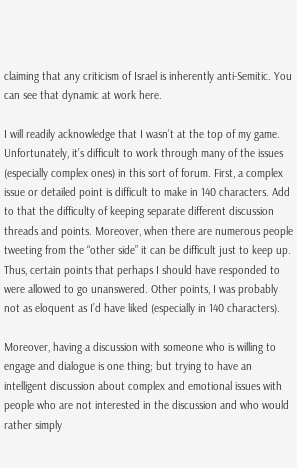claiming that any criticism of Israel is inherently anti-Semitic. You can see that dynamic at work here.

I will readily acknowledge that I wasn’t at the top of my game. Unfortunately, it’s difficult to work through many of the issues (especially complex ones) in this sort of forum. First, a complex issue or detailed point is difficult to make in 140 characters. Add to that the difficulty of keeping separate different discussion threads and points. Moreover, when there are numerous people tweeting from the “other side” it can be difficult just to keep up. Thus, certain points that perhaps I should have responded to were allowed to go unanswered. Other points, I was probably not as eloquent as I’d have liked (especially in 140 characters).

Moreover, having a discussion with someone who is willing to engage and dialogue is one thing; but trying to have an intelligent discussion about complex and emotional issues with people who are not interested in the discussion and who would rather simply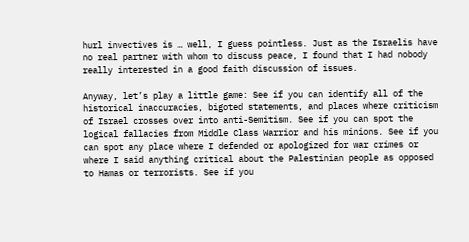hurl invectives is … well, I guess pointless. Just as the Israelis have no real partner with whom to discuss peace, I found that I had nobody really interested in a good faith discussion of issues.

Anyway, let’s play a little game: See if you can identify all of the historical inaccuracies, bigoted statements, and places where criticism of Israel crosses over into anti-Semitism. See if you can spot the logical fallacies from Middle Class Warrior and his minions. See if you can spot any place where I defended or apologized for war crimes or where I said anything critical about the Palestinian people as opposed to Hamas or terrorists. See if you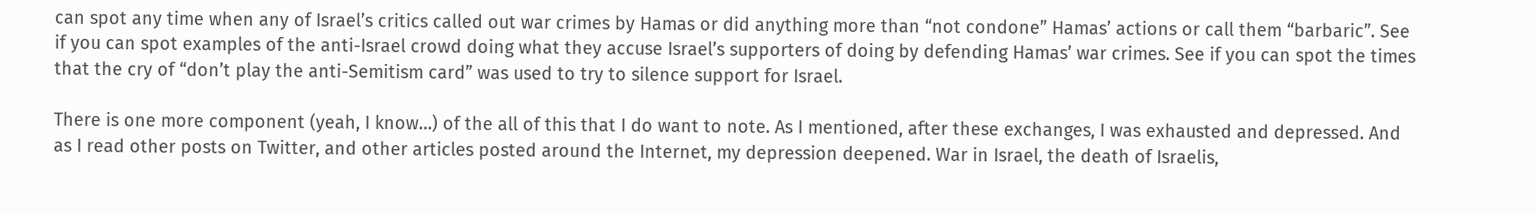can spot any time when any of Israel’s critics called out war crimes by Hamas or did anything more than “not condone” Hamas’ actions or call them “barbaric”. See if you can spot examples of the anti-Israel crowd doing what they accuse Israel’s supporters of doing by defending Hamas’ war crimes. See if you can spot the times that the cry of “don’t play the anti-Semitism card” was used to try to silence support for Israel.

There is one more component (yeah, I know…) of the all of this that I do want to note. As I mentioned, after these exchanges, I was exhausted and depressed. And as I read other posts on Twitter, and other articles posted around the Internet, my depression deepened. War in Israel, the death of Israelis,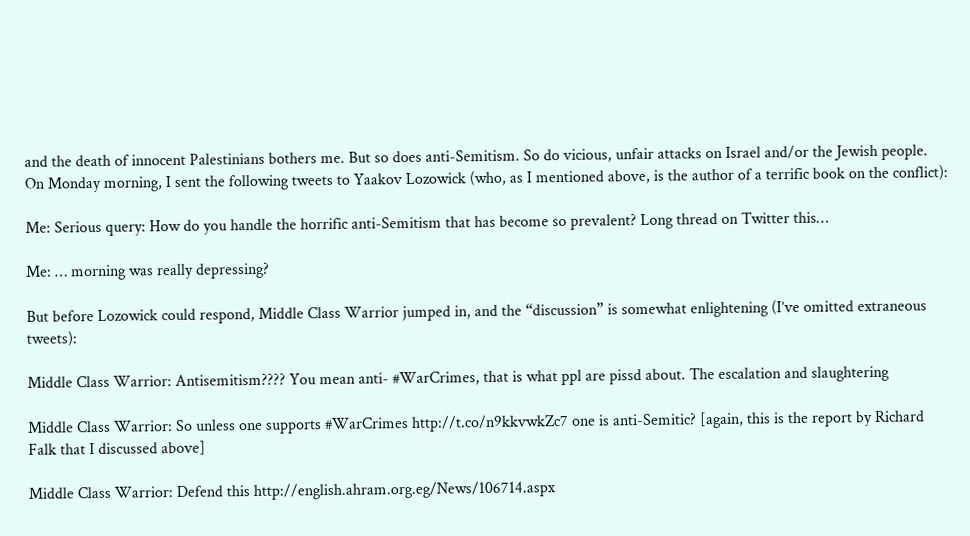and the death of innocent Palestinians bothers me. But so does anti-Semitism. So do vicious, unfair attacks on Israel and/or the Jewish people. On Monday morning, I sent the following tweets to Yaakov Lozowick (who, as I mentioned above, is the author of a terrific book on the conflict):

Me: Serious query: How do you handle the horrific anti-Semitism that has become so prevalent? Long thread on Twitter this…

Me: … morning was really depressing?

But before Lozowick could respond, Middle Class Warrior jumped in, and the “discussion” is somewhat enlightening (I’ve omitted extraneous tweets):

Middle Class Warrior: Antisemitism???? You mean anti- #WarCrimes, that is what ppl are pissd about. The escalation and slaughtering

Middle Class Warrior: So unless one supports #WarCrimes http://t.co/n9kkvwkZc7 one is anti-Semitic? [again, this is the report by Richard Falk that I discussed above]

Middle Class Warrior: Defend this http://english.ahram.org.eg/News/106714.aspx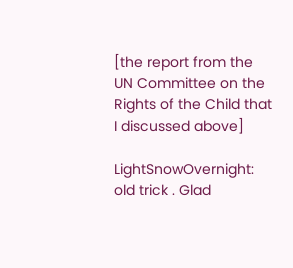[the report from the UN Committee on the Rights of the Child that I discussed above]

LightSnowOvernight: old trick . Glad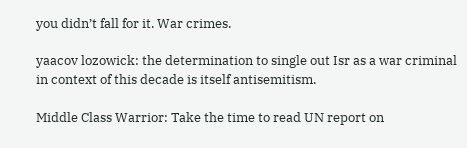you didn’t fall for it. War crimes.

yaacov lozowick: the determination to single out Isr as a war criminal in context of this decade is itself antisemitism.

Middle Class Warrior: Take the time to read UN report on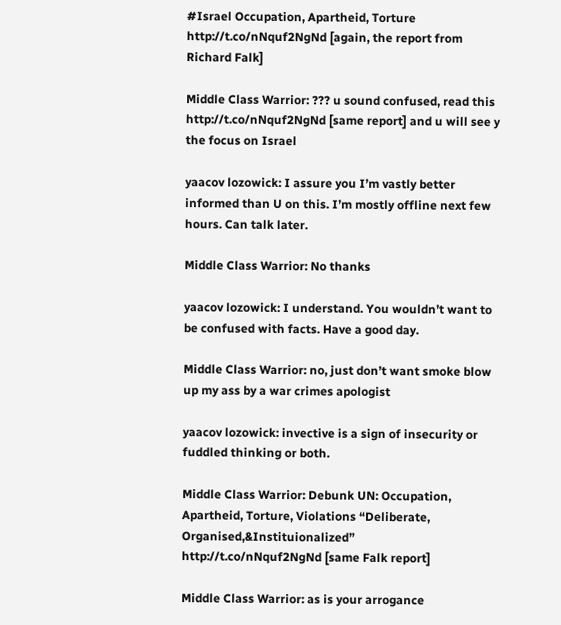#Israel Occupation, Apartheid, Torture http://t.co/nNquf2NgNd [again, the report from Richard Falk]

Middle Class Warrior: ??? u sound confused, read this http://t.co/nNquf2NgNd [same report] and u will see y the focus on Israel

yaacov lozowick: I assure you I’m vastly better informed than U on this. I’m mostly offline next few hours. Can talk later.

Middle Class Warrior: No thanks

yaacov lozowick: I understand. You wouldn’t want to be confused with facts. Have a good day.

Middle Class Warrior: no, just don’t want smoke blow up my ass by a war crimes apologist

yaacov lozowick: invective is a sign of insecurity or fuddled thinking or both.

Middle Class Warrior: Debunk UN: Occupation, Apartheid, Torture, Violations “Deliberate, Organised,&Instituionalized” http://t.co/nNquf2NgNd [same Falk report]

Middle Class Warrior: as is your arrogance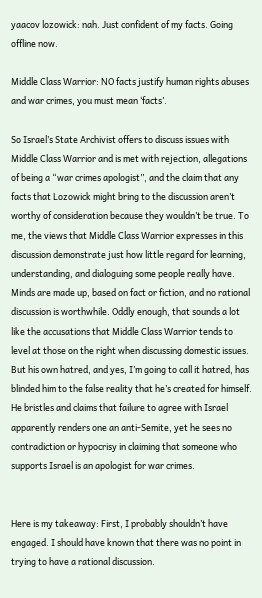yaacov lozowick: nah. Just confident of my facts. Going offline now.

Middle Class Warrior: NO facts justify human rights abuses and war crimes, you must mean ‘facts’.

So Israel’s State Archivist offers to discuss issues with Middle Class Warrior and is met with rejection, allegations of being a “war crimes apologist”, and the claim that any facts that Lozowick might bring to the discussion aren’t worthy of consideration because they wouldn’t be true. To me, the views that Middle Class Warrior expresses in this discussion demonstrate just how little regard for learning, understanding, and dialoguing some people really have. Minds are made up, based on fact or fiction, and no rational discussion is worthwhile. Oddly enough, that sounds a lot like the accusations that Middle Class Warrior tends to level at those on the right when discussing domestic issues. But his own hatred, and yes, I’m going to call it hatred, has blinded him to the false reality that he’s created for himself. He bristles and claims that failure to agree with Israel apparently renders one an anti-Semite, yet he sees no contradiction or hypocrisy in claiming that someone who supports Israel is an apologist for war crimes.


Here is my takeaway: First, I probably shouldn’t have engaged. I should have known that there was no point in trying to have a rational discussion.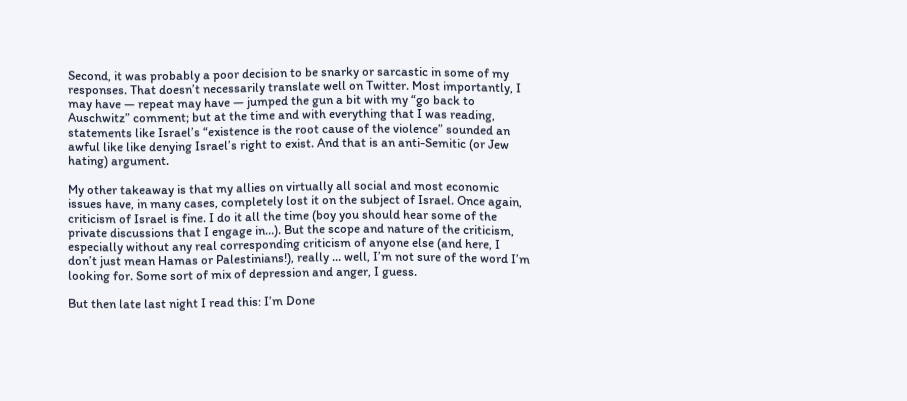Second, it was probably a poor decision to be snarky or sarcastic in some of my responses. That doesn’t necessarily translate well on Twitter. Most importantly, I may have — repeat may have — jumped the gun a bit with my “go back to Auschwitz” comment; but at the time and with everything that I was reading, statements like Israel’s “existence is the root cause of the violence” sounded an awful like like denying Israel’s right to exist. And that is an anti-Semitic (or Jew hating) argument.

My other takeaway is that my allies on virtually all social and most economic issues have, in many cases, completely lost it on the subject of Israel. Once again, criticism of Israel is fine. I do it all the time (boy you should hear some of the private discussions that I engage in…). But the scope and nature of the criticism, especially without any real corresponding criticism of anyone else (and here, I don’t just mean Hamas or Palestinians!), really … well, I’m not sure of the word I’m looking for. Some sort of mix of depression and anger, I guess.

But then late last night I read this: I’m Done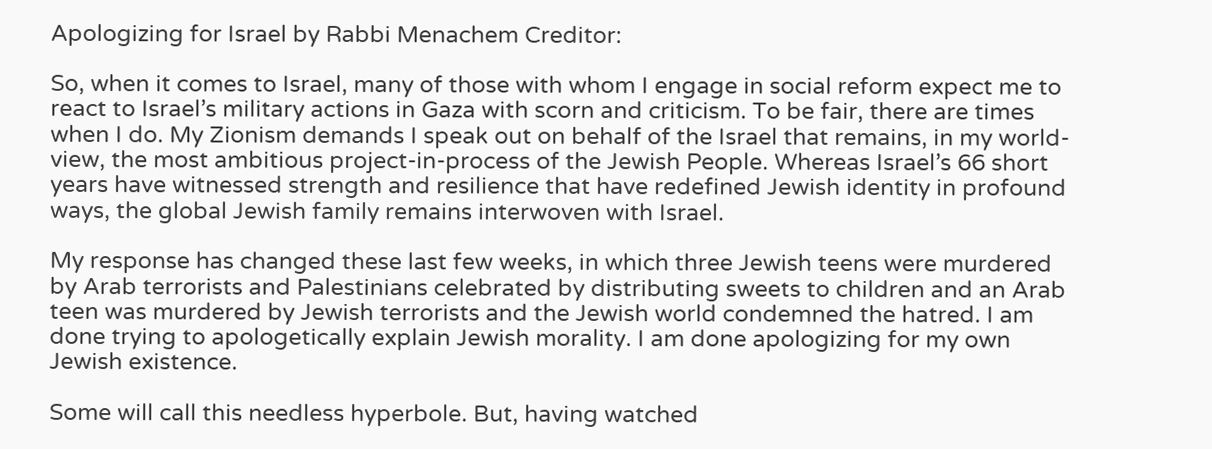Apologizing for Israel by Rabbi Menachem Creditor:

So, when it comes to Israel, many of those with whom I engage in social reform expect me to react to Israel’s military actions in Gaza with scorn and criticism. To be fair, there are times when I do. My Zionism demands I speak out on behalf of the Israel that remains, in my world-view, the most ambitious project-in-process of the Jewish People. Whereas Israel’s 66 short years have witnessed strength and resilience that have redefined Jewish identity in profound ways, the global Jewish family remains interwoven with Israel.

My response has changed these last few weeks, in which three Jewish teens were murdered by Arab terrorists and Palestinians celebrated by distributing sweets to children and an Arab teen was murdered by Jewish terrorists and the Jewish world condemned the hatred. I am done trying to apologetically explain Jewish morality. I am done apologizing for my own Jewish existence.

Some will call this needless hyperbole. But, having watched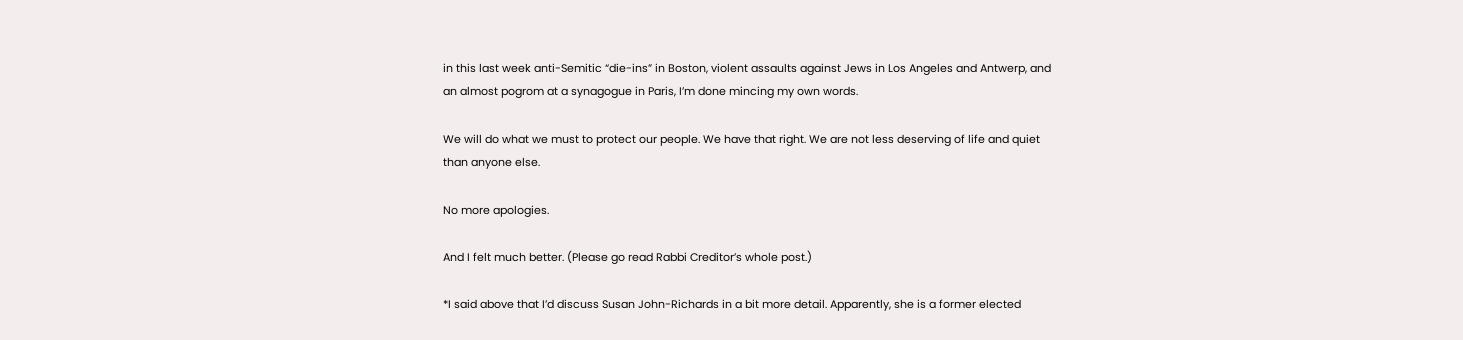in this last week anti-Semitic “die-ins” in Boston, violent assaults against Jews in Los Angeles and Antwerp, and an almost pogrom at a synagogue in Paris, I’m done mincing my own words.

We will do what we must to protect our people. We have that right. We are not less deserving of life and quiet than anyone else.

No more apologies.

And I felt much better. (Please go read Rabbi Creditor’s whole post.)

*I said above that I’d discuss Susan John-Richards in a bit more detail. Apparently, she is a former elected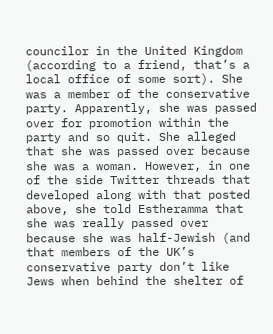councilor in the United Kingdom (according to a friend, that’s a local office of some sort). She was a member of the conservative party. Apparently, she was passed over for promotion within the party and so quit. She alleged that she was passed over because she was a woman. However, in one of the side Twitter threads that developed along with that posted above, she told Estheramma that she was really passed over because she was half-Jewish (and that members of the UK’s conservative party don’t like Jews when behind the shelter of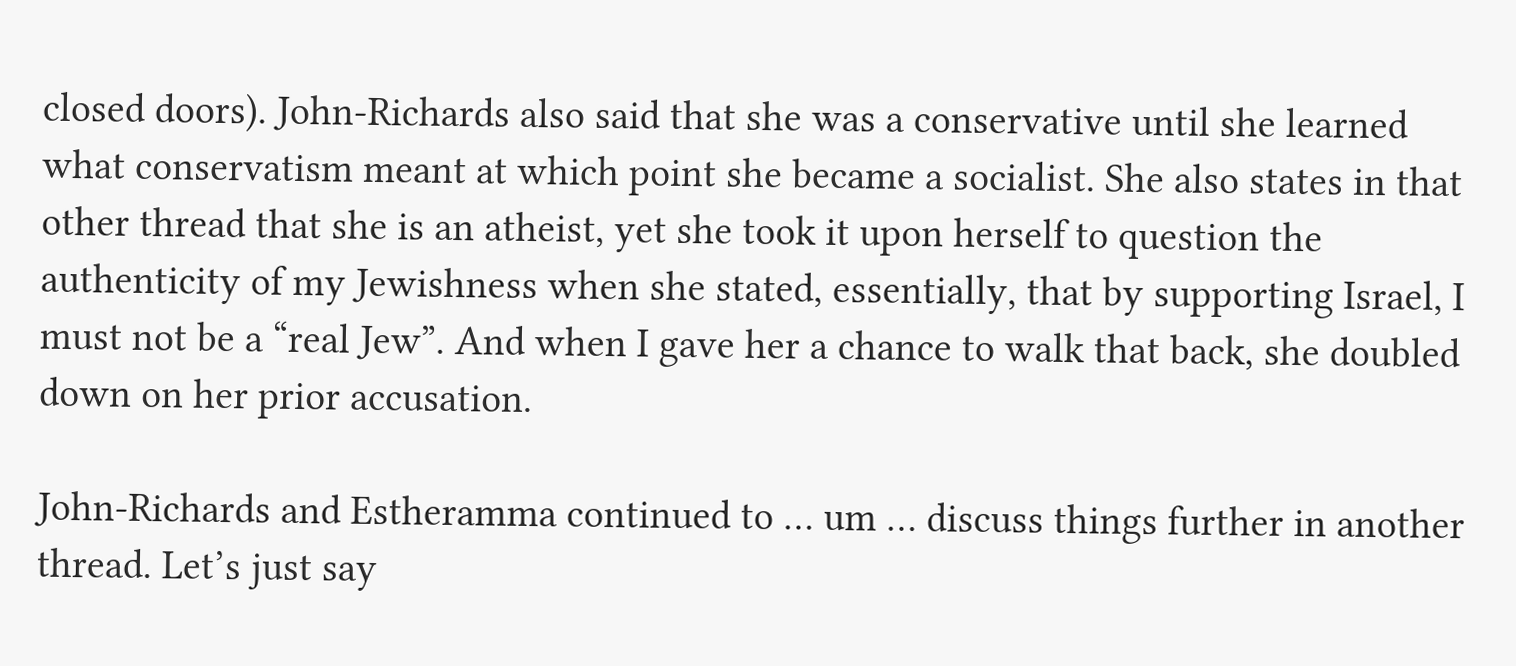closed doors). John-Richards also said that she was a conservative until she learned what conservatism meant at which point she became a socialist. She also states in that other thread that she is an atheist, yet she took it upon herself to question the authenticity of my Jewishness when she stated, essentially, that by supporting Israel, I must not be a “real Jew”. And when I gave her a chance to walk that back, she doubled down on her prior accusation.

John-Richards and Estheramma continued to … um … discuss things further in another thread. Let’s just say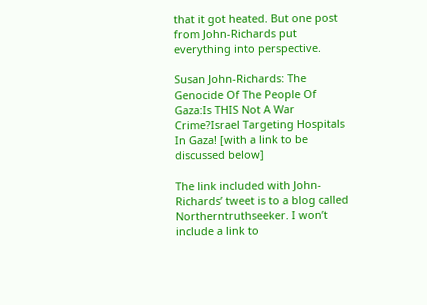that it got heated. But one post from John-Richards put everything into perspective.

Susan John-Richards: The Genocide Of The People Of Gaza:Is THIS Not A War Crime?Israel Targeting Hospitals In Gaza! [with a link to be discussed below]

The link included with John-Richards’ tweet is to a blog called Northerntruthseeker. I won’t include a link to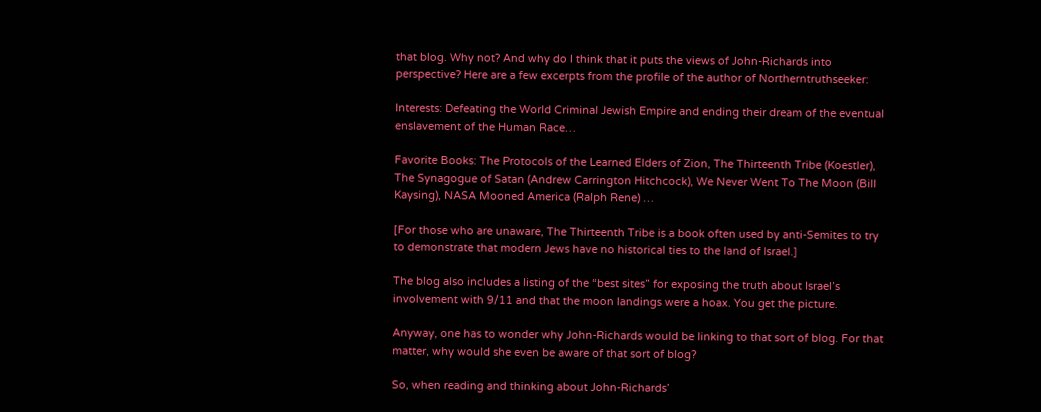that blog. Why not? And why do I think that it puts the views of John-Richards into perspective? Here are a few excerpts from the profile of the author of Northerntruthseeker:

Interests: Defeating the World Criminal Jewish Empire and ending their dream of the eventual enslavement of the Human Race…

Favorite Books: The Protocols of the Learned Elders of Zion, The Thirteenth Tribe (Koestler), The Synagogue of Satan (Andrew Carrington Hitchcock), We Never Went To The Moon (Bill Kaysing), NASA Mooned America (Ralph Rene) …

[For those who are unaware, The Thirteenth Tribe is a book often used by anti-Semites to try to demonstrate that modern Jews have no historical ties to the land of Israel.]

The blog also includes a listing of the “best sites” for exposing the truth about Israel’s involvement with 9/11 and that the moon landings were a hoax. You get the picture.

Anyway, one has to wonder why John-Richards would be linking to that sort of blog. For that matter, why would she even be aware of that sort of blog?

So, when reading and thinking about John-Richards’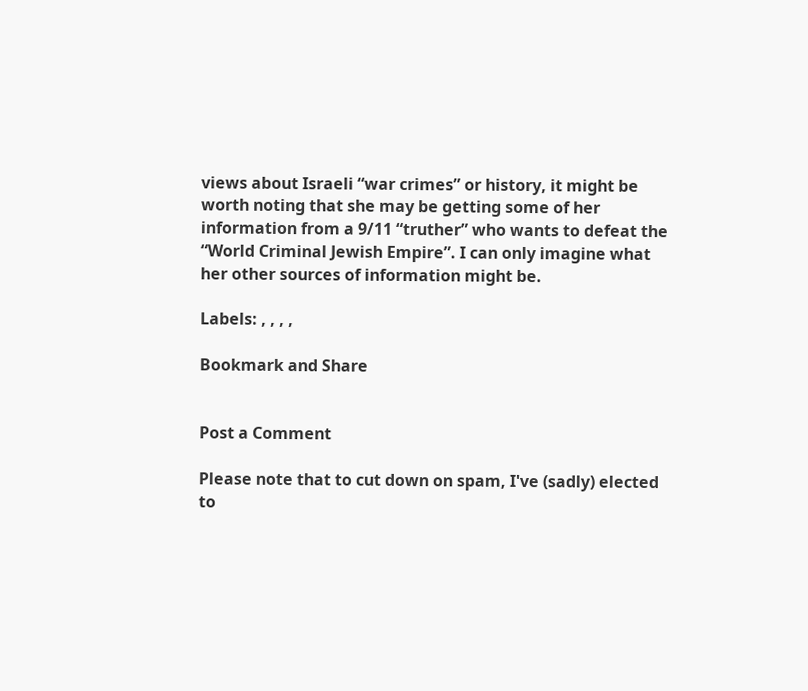views about Israeli “war crimes” or history, it might be worth noting that she may be getting some of her information from a 9/11 “truther” who wants to defeat the “World Criminal Jewish Empire”. I can only imagine what her other sources of information might be.

Labels: , , , ,

Bookmark and Share


Post a Comment

Please note that to cut down on spam, I've (sadly) elected to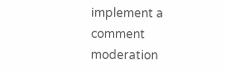implement a comment moderation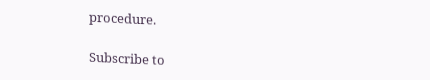procedure.

Subscribe to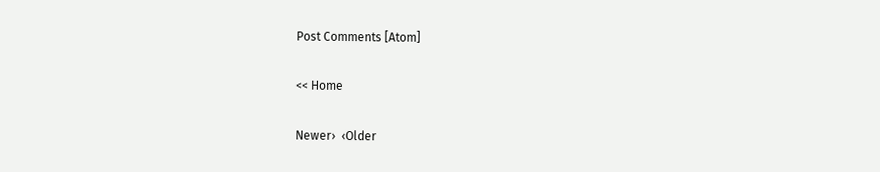Post Comments [Atom]

<< Home

Newer›  ‹Older